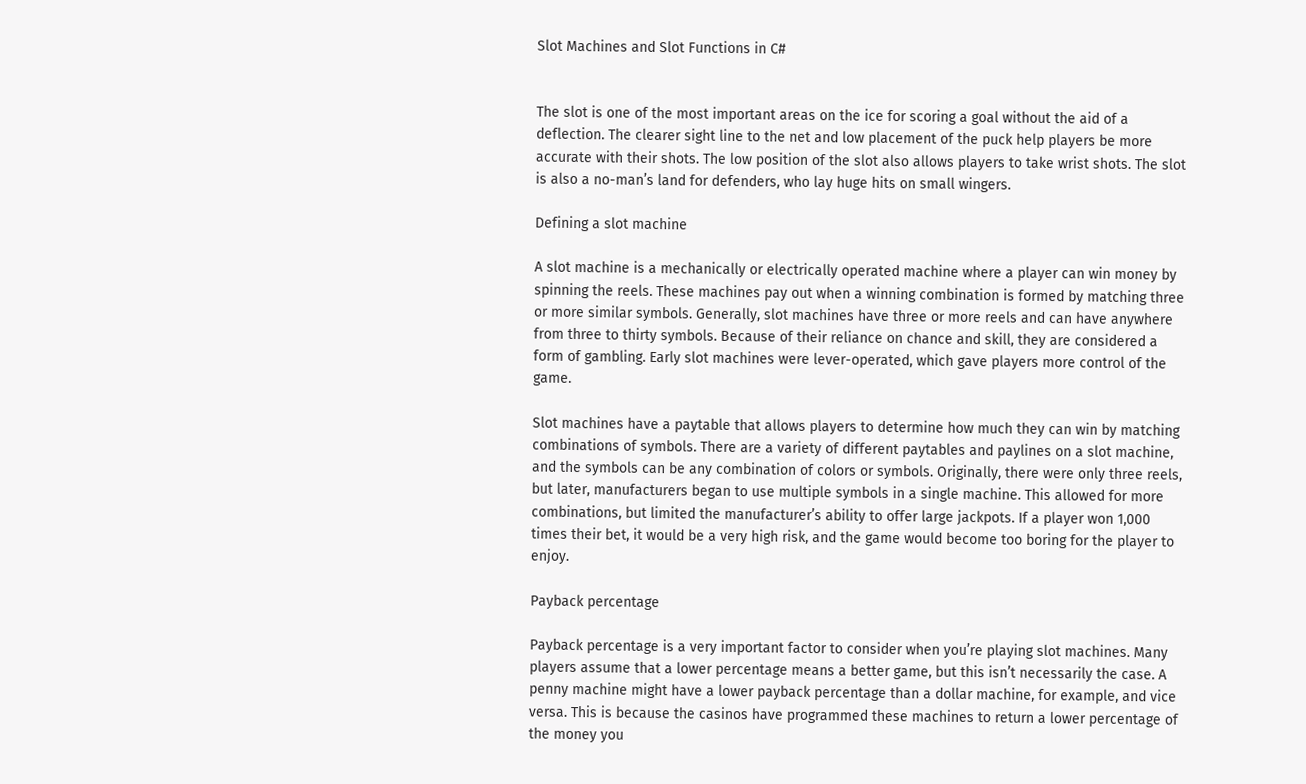Slot Machines and Slot Functions in C#


The slot is one of the most important areas on the ice for scoring a goal without the aid of a deflection. The clearer sight line to the net and low placement of the puck help players be more accurate with their shots. The low position of the slot also allows players to take wrist shots. The slot is also a no-man’s land for defenders, who lay huge hits on small wingers.

Defining a slot machine

A slot machine is a mechanically or electrically operated machine where a player can win money by spinning the reels. These machines pay out when a winning combination is formed by matching three or more similar symbols. Generally, slot machines have three or more reels and can have anywhere from three to thirty symbols. Because of their reliance on chance and skill, they are considered a form of gambling. Early slot machines were lever-operated, which gave players more control of the game.

Slot machines have a paytable that allows players to determine how much they can win by matching combinations of symbols. There are a variety of different paytables and paylines on a slot machine, and the symbols can be any combination of colors or symbols. Originally, there were only three reels, but later, manufacturers began to use multiple symbols in a single machine. This allowed for more combinations, but limited the manufacturer’s ability to offer large jackpots. If a player won 1,000 times their bet, it would be a very high risk, and the game would become too boring for the player to enjoy.

Payback percentage

Payback percentage is a very important factor to consider when you’re playing slot machines. Many players assume that a lower percentage means a better game, but this isn’t necessarily the case. A penny machine might have a lower payback percentage than a dollar machine, for example, and vice versa. This is because the casinos have programmed these machines to return a lower percentage of the money you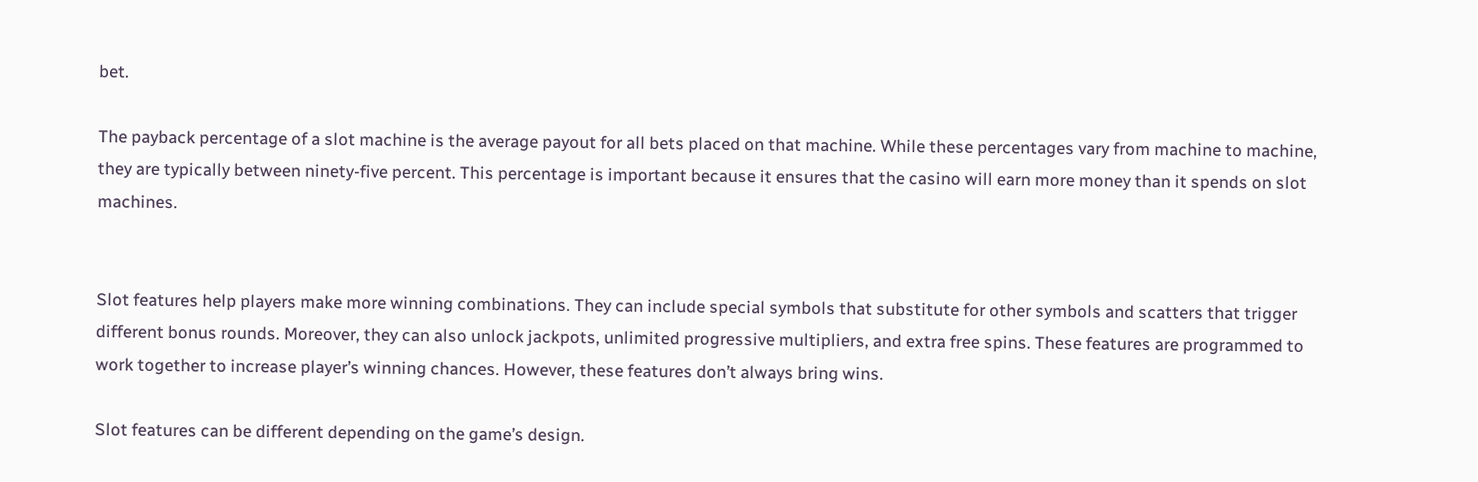bet.

The payback percentage of a slot machine is the average payout for all bets placed on that machine. While these percentages vary from machine to machine, they are typically between ninety-five percent. This percentage is important because it ensures that the casino will earn more money than it spends on slot machines.


Slot features help players make more winning combinations. They can include special symbols that substitute for other symbols and scatters that trigger different bonus rounds. Moreover, they can also unlock jackpots, unlimited progressive multipliers, and extra free spins. These features are programmed to work together to increase player’s winning chances. However, these features don’t always bring wins.

Slot features can be different depending on the game’s design.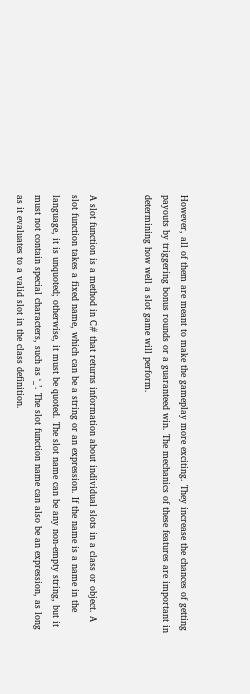However, all of them are meant to make the gameplay more exciting. They increase the chances of getting payouts by triggering bonus rounds or a guaranteed win. The mechanics of these features are important in determining how well a slot game will perform.


A slot function is a method in C# that returns information about individual slots in a class or object. A slot function takes a fixed name, which can be a string or an expression. If the name is a name in the language, it is unquoted; otherwise, it must be quoted. The slot name can be any non-empty string, but it must not contain special characters, such as ‘_’. The slot function name can also be an expression, as long as it evaluates to a valid slot in the class definition.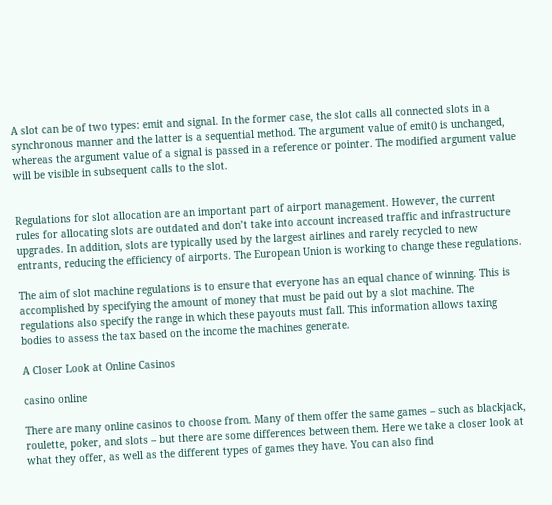A slot can be of two types: emit and signal. In the former case, the slot calls all connected slots in a synchronous manner and the latter is a sequential method. The argument value of emit() is unchanged, whereas the argument value of a signal is passed in a reference or pointer. The modified argument value will be visible in subsequent calls to the slot.


Regulations for slot allocation are an important part of airport management. However, the current rules for allocating slots are outdated and don’t take into account increased traffic and infrastructure upgrades. In addition, slots are typically used by the largest airlines and rarely recycled to new entrants, reducing the efficiency of airports. The European Union is working to change these regulations.

The aim of slot machine regulations is to ensure that everyone has an equal chance of winning. This is accomplished by specifying the amount of money that must be paid out by a slot machine. The regulations also specify the range in which these payouts must fall. This information allows taxing bodies to assess the tax based on the income the machines generate.

A Closer Look at Online Casinos

casino online

There are many online casinos to choose from. Many of them offer the same games – such as blackjack, roulette, poker, and slots – but there are some differences between them. Here we take a closer look at what they offer, as well as the different types of games they have. You can also find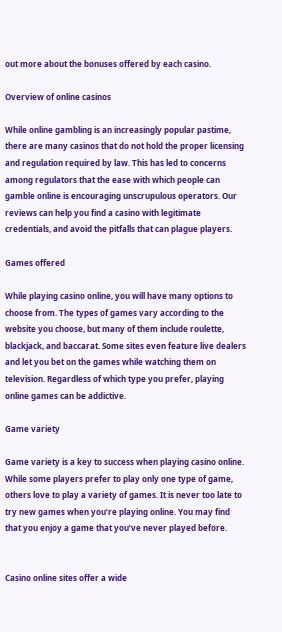out more about the bonuses offered by each casino.

Overview of online casinos

While online gambling is an increasingly popular pastime, there are many casinos that do not hold the proper licensing and regulation required by law. This has led to concerns among regulators that the ease with which people can gamble online is encouraging unscrupulous operators. Our reviews can help you find a casino with legitimate credentials, and avoid the pitfalls that can plague players.

Games offered

While playing casino online, you will have many options to choose from. The types of games vary according to the website you choose, but many of them include roulette, blackjack, and baccarat. Some sites even feature live dealers and let you bet on the games while watching them on television. Regardless of which type you prefer, playing online games can be addictive.

Game variety

Game variety is a key to success when playing casino online. While some players prefer to play only one type of game, others love to play a variety of games. It is never too late to try new games when you’re playing online. You may find that you enjoy a game that you’ve never played before.


Casino online sites offer a wide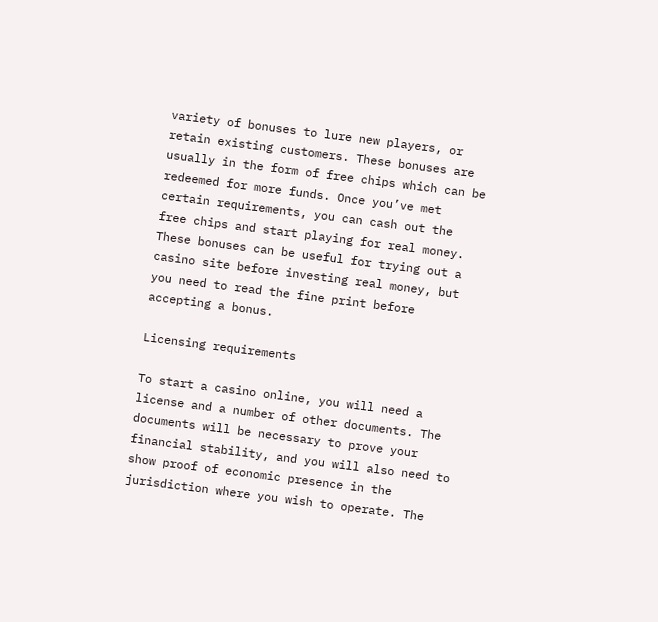variety of bonuses to lure new players, or retain existing customers. These bonuses are usually in the form of free chips which can be redeemed for more funds. Once you’ve met certain requirements, you can cash out the free chips and start playing for real money. These bonuses can be useful for trying out a casino site before investing real money, but you need to read the fine print before accepting a bonus.

Licensing requirements

To start a casino online, you will need a license and a number of other documents. The documents will be necessary to prove your financial stability, and you will also need to show proof of economic presence in the jurisdiction where you wish to operate. The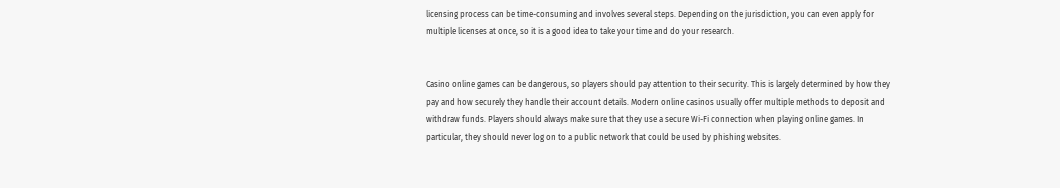licensing process can be time-consuming and involves several steps. Depending on the jurisdiction, you can even apply for multiple licenses at once, so it is a good idea to take your time and do your research.


Casino online games can be dangerous, so players should pay attention to their security. This is largely determined by how they pay and how securely they handle their account details. Modern online casinos usually offer multiple methods to deposit and withdraw funds. Players should always make sure that they use a secure Wi-Fi connection when playing online games. In particular, they should never log on to a public network that could be used by phishing websites.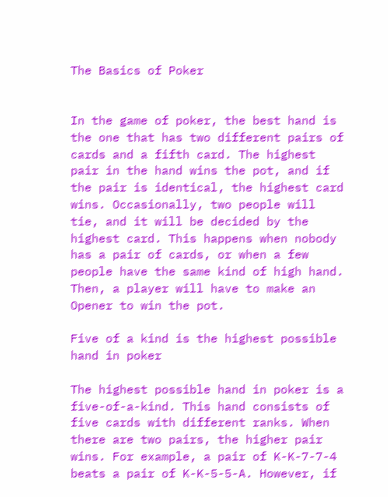The Basics of Poker


In the game of poker, the best hand is the one that has two different pairs of cards and a fifth card. The highest pair in the hand wins the pot, and if the pair is identical, the highest card wins. Occasionally, two people will tie, and it will be decided by the highest card. This happens when nobody has a pair of cards, or when a few people have the same kind of high hand. Then, a player will have to make an Opener to win the pot.

Five of a kind is the highest possible hand in poker

The highest possible hand in poker is a five-of-a-kind. This hand consists of five cards with different ranks. When there are two pairs, the higher pair wins. For example, a pair of K-K-7-7-4 beats a pair of K-K-5-5-A. However, if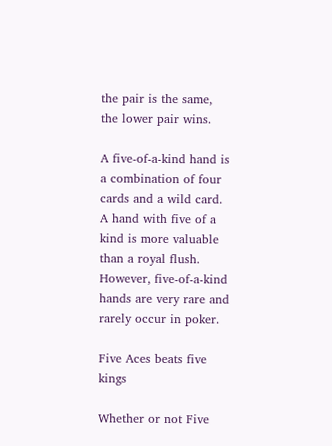the pair is the same, the lower pair wins.

A five-of-a-kind hand is a combination of four cards and a wild card. A hand with five of a kind is more valuable than a royal flush. However, five-of-a-kind hands are very rare and rarely occur in poker.

Five Aces beats five kings

Whether or not Five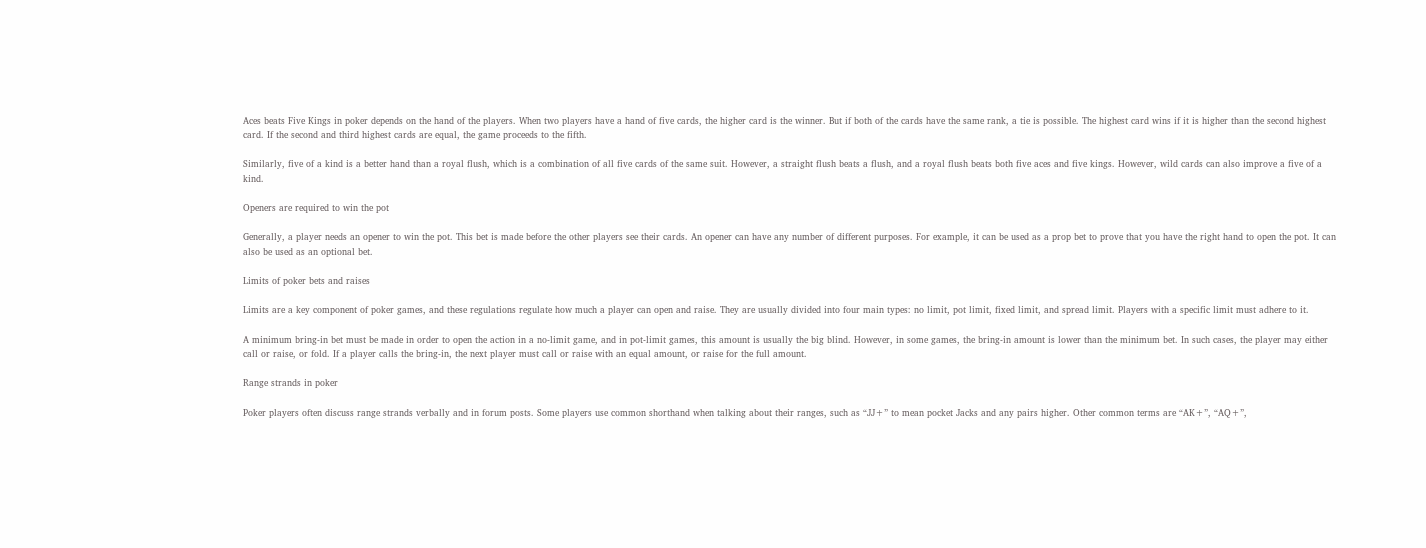Aces beats Five Kings in poker depends on the hand of the players. When two players have a hand of five cards, the higher card is the winner. But if both of the cards have the same rank, a tie is possible. The highest card wins if it is higher than the second highest card. If the second and third highest cards are equal, the game proceeds to the fifth.

Similarly, five of a kind is a better hand than a royal flush, which is a combination of all five cards of the same suit. However, a straight flush beats a flush, and a royal flush beats both five aces and five kings. However, wild cards can also improve a five of a kind.

Openers are required to win the pot

Generally, a player needs an opener to win the pot. This bet is made before the other players see their cards. An opener can have any number of different purposes. For example, it can be used as a prop bet to prove that you have the right hand to open the pot. It can also be used as an optional bet.

Limits of poker bets and raises

Limits are a key component of poker games, and these regulations regulate how much a player can open and raise. They are usually divided into four main types: no limit, pot limit, fixed limit, and spread limit. Players with a specific limit must adhere to it.

A minimum bring-in bet must be made in order to open the action in a no-limit game, and in pot-limit games, this amount is usually the big blind. However, in some games, the bring-in amount is lower than the minimum bet. In such cases, the player may either call or raise, or fold. If a player calls the bring-in, the next player must call or raise with an equal amount, or raise for the full amount.

Range strands in poker

Poker players often discuss range strands verbally and in forum posts. Some players use common shorthand when talking about their ranges, such as “JJ+” to mean pocket Jacks and any pairs higher. Other common terms are “AK+”, “AQ+”,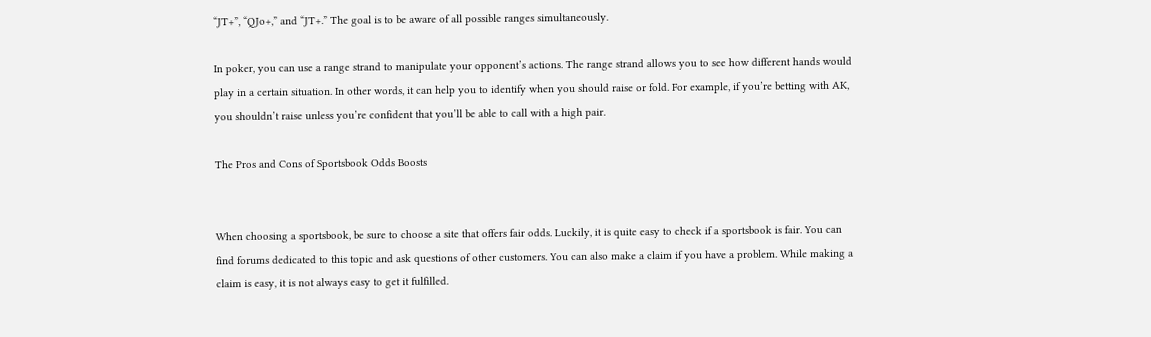“JT+”, “QJo+,” and “JT+.” The goal is to be aware of all possible ranges simultaneously.

In poker, you can use a range strand to manipulate your opponent’s actions. The range strand allows you to see how different hands would play in a certain situation. In other words, it can help you to identify when you should raise or fold. For example, if you’re betting with AK, you shouldn’t raise unless you’re confident that you’ll be able to call with a high pair.

The Pros and Cons of Sportsbook Odds Boosts


When choosing a sportsbook, be sure to choose a site that offers fair odds. Luckily, it is quite easy to check if a sportsbook is fair. You can find forums dedicated to this topic and ask questions of other customers. You can also make a claim if you have a problem. While making a claim is easy, it is not always easy to get it fulfilled.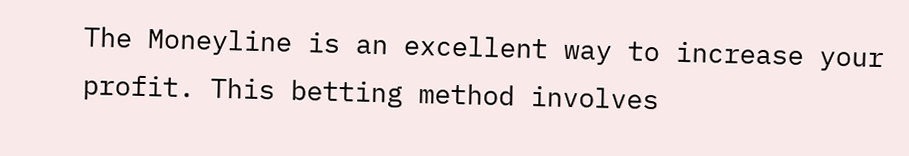The Moneyline is an excellent way to increase your profit. This betting method involves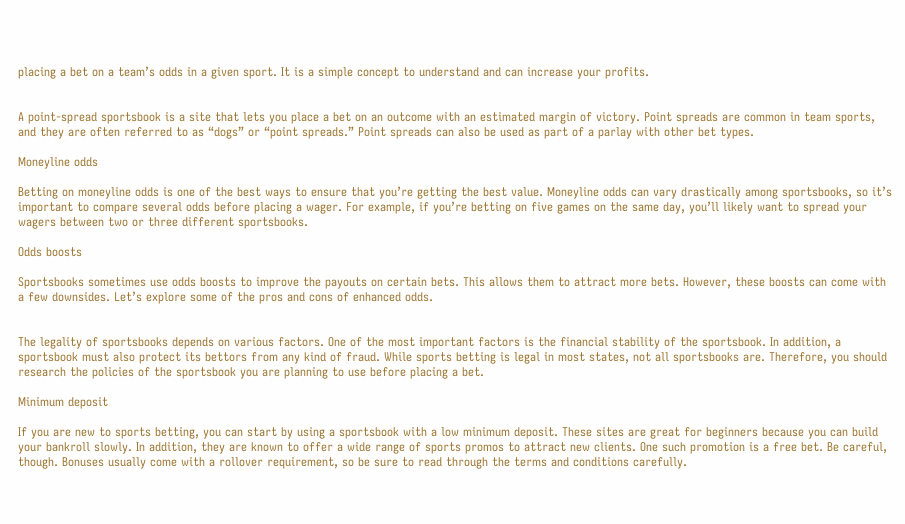placing a bet on a team’s odds in a given sport. It is a simple concept to understand and can increase your profits.


A point-spread sportsbook is a site that lets you place a bet on an outcome with an estimated margin of victory. Point spreads are common in team sports, and they are often referred to as “dogs” or “point spreads.” Point spreads can also be used as part of a parlay with other bet types.

Moneyline odds

Betting on moneyline odds is one of the best ways to ensure that you’re getting the best value. Moneyline odds can vary drastically among sportsbooks, so it’s important to compare several odds before placing a wager. For example, if you’re betting on five games on the same day, you’ll likely want to spread your wagers between two or three different sportsbooks.

Odds boosts

Sportsbooks sometimes use odds boosts to improve the payouts on certain bets. This allows them to attract more bets. However, these boosts can come with a few downsides. Let’s explore some of the pros and cons of enhanced odds.


The legality of sportsbooks depends on various factors. One of the most important factors is the financial stability of the sportsbook. In addition, a sportsbook must also protect its bettors from any kind of fraud. While sports betting is legal in most states, not all sportsbooks are. Therefore, you should research the policies of the sportsbook you are planning to use before placing a bet.

Minimum deposit

If you are new to sports betting, you can start by using a sportsbook with a low minimum deposit. These sites are great for beginners because you can build your bankroll slowly. In addition, they are known to offer a wide range of sports promos to attract new clients. One such promotion is a free bet. Be careful, though. Bonuses usually come with a rollover requirement, so be sure to read through the terms and conditions carefully.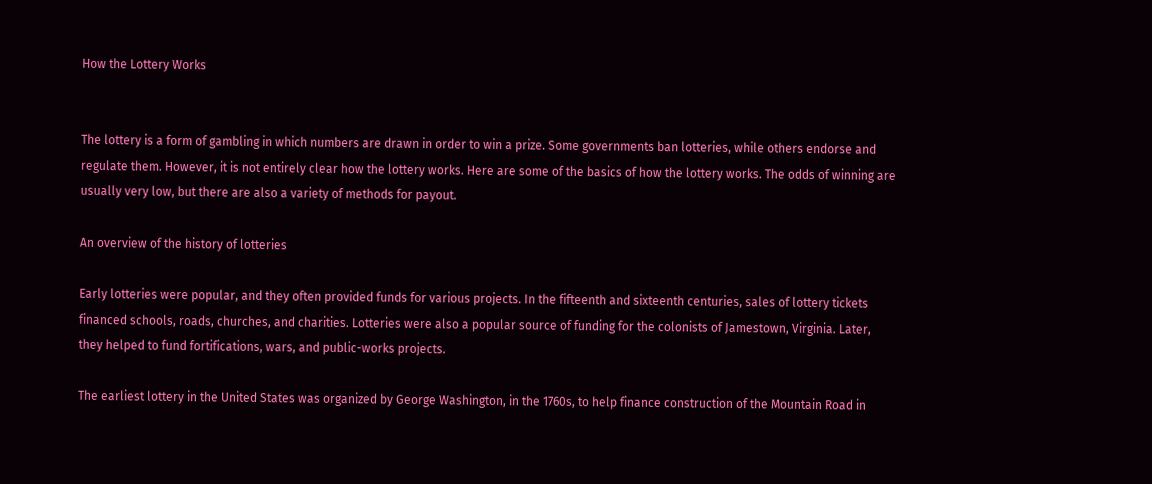How the Lottery Works


The lottery is a form of gambling in which numbers are drawn in order to win a prize. Some governments ban lotteries, while others endorse and regulate them. However, it is not entirely clear how the lottery works. Here are some of the basics of how the lottery works. The odds of winning are usually very low, but there are also a variety of methods for payout.

An overview of the history of lotteries

Early lotteries were popular, and they often provided funds for various projects. In the fifteenth and sixteenth centuries, sales of lottery tickets financed schools, roads, churches, and charities. Lotteries were also a popular source of funding for the colonists of Jamestown, Virginia. Later, they helped to fund fortifications, wars, and public-works projects.

The earliest lottery in the United States was organized by George Washington, in the 1760s, to help finance construction of the Mountain Road in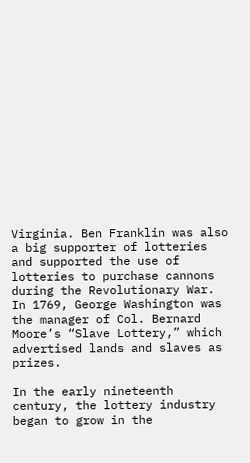Virginia. Ben Franklin was also a big supporter of lotteries and supported the use of lotteries to purchase cannons during the Revolutionary War. In 1769, George Washington was the manager of Col. Bernard Moore’s “Slave Lottery,” which advertised lands and slaves as prizes.

In the early nineteenth century, the lottery industry began to grow in the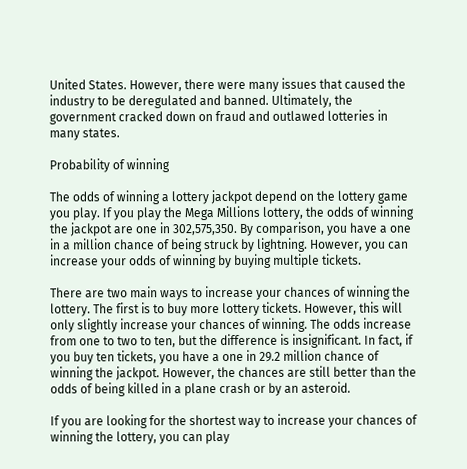United States. However, there were many issues that caused the industry to be deregulated and banned. Ultimately, the government cracked down on fraud and outlawed lotteries in many states.

Probability of winning

The odds of winning a lottery jackpot depend on the lottery game you play. If you play the Mega Millions lottery, the odds of winning the jackpot are one in 302,575,350. By comparison, you have a one in a million chance of being struck by lightning. However, you can increase your odds of winning by buying multiple tickets.

There are two main ways to increase your chances of winning the lottery. The first is to buy more lottery tickets. However, this will only slightly increase your chances of winning. The odds increase from one to two to ten, but the difference is insignificant. In fact, if you buy ten tickets, you have a one in 29.2 million chance of winning the jackpot. However, the chances are still better than the odds of being killed in a plane crash or by an asteroid.

If you are looking for the shortest way to increase your chances of winning the lottery, you can play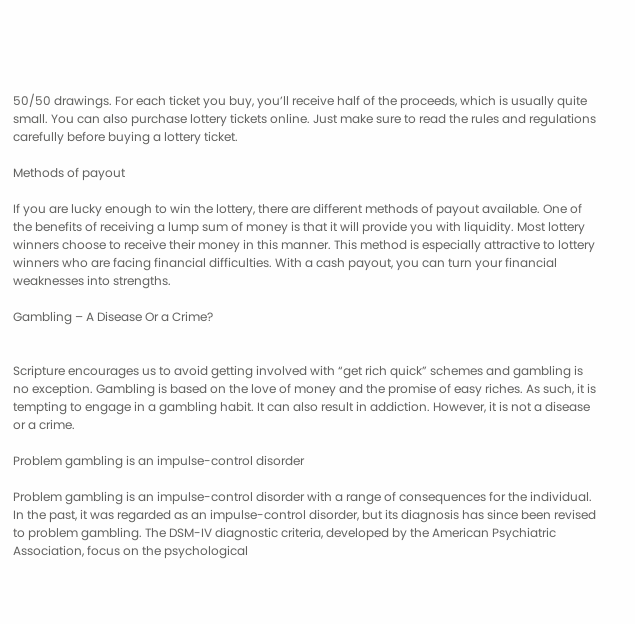50/50 drawings. For each ticket you buy, you’ll receive half of the proceeds, which is usually quite small. You can also purchase lottery tickets online. Just make sure to read the rules and regulations carefully before buying a lottery ticket.

Methods of payout

If you are lucky enough to win the lottery, there are different methods of payout available. One of the benefits of receiving a lump sum of money is that it will provide you with liquidity. Most lottery winners choose to receive their money in this manner. This method is especially attractive to lottery winners who are facing financial difficulties. With a cash payout, you can turn your financial weaknesses into strengths.

Gambling – A Disease Or a Crime?


Scripture encourages us to avoid getting involved with “get rich quick” schemes and gambling is no exception. Gambling is based on the love of money and the promise of easy riches. As such, it is tempting to engage in a gambling habit. It can also result in addiction. However, it is not a disease or a crime.

Problem gambling is an impulse-control disorder

Problem gambling is an impulse-control disorder with a range of consequences for the individual. In the past, it was regarded as an impulse-control disorder, but its diagnosis has since been revised to problem gambling. The DSM-IV diagnostic criteria, developed by the American Psychiatric Association, focus on the psychological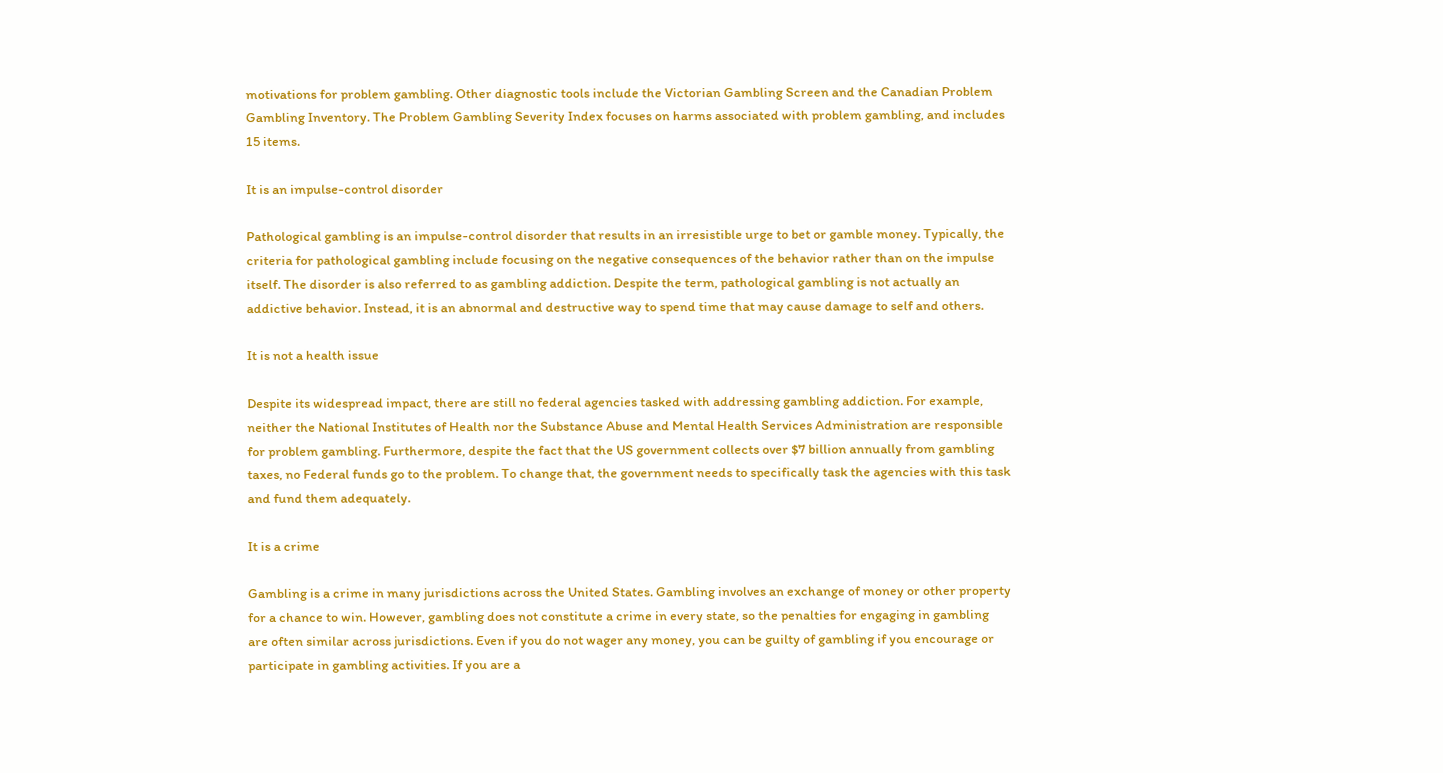motivations for problem gambling. Other diagnostic tools include the Victorian Gambling Screen and the Canadian Problem Gambling Inventory. The Problem Gambling Severity Index focuses on harms associated with problem gambling, and includes 15 items.

It is an impulse-control disorder

Pathological gambling is an impulse-control disorder that results in an irresistible urge to bet or gamble money. Typically, the criteria for pathological gambling include focusing on the negative consequences of the behavior rather than on the impulse itself. The disorder is also referred to as gambling addiction. Despite the term, pathological gambling is not actually an addictive behavior. Instead, it is an abnormal and destructive way to spend time that may cause damage to self and others.

It is not a health issue

Despite its widespread impact, there are still no federal agencies tasked with addressing gambling addiction. For example, neither the National Institutes of Health nor the Substance Abuse and Mental Health Services Administration are responsible for problem gambling. Furthermore, despite the fact that the US government collects over $7 billion annually from gambling taxes, no Federal funds go to the problem. To change that, the government needs to specifically task the agencies with this task and fund them adequately.

It is a crime

Gambling is a crime in many jurisdictions across the United States. Gambling involves an exchange of money or other property for a chance to win. However, gambling does not constitute a crime in every state, so the penalties for engaging in gambling are often similar across jurisdictions. Even if you do not wager any money, you can be guilty of gambling if you encourage or participate in gambling activities. If you are a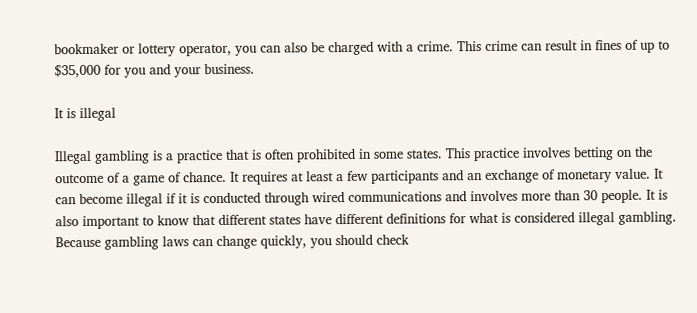bookmaker or lottery operator, you can also be charged with a crime. This crime can result in fines of up to $35,000 for you and your business.

It is illegal

Illegal gambling is a practice that is often prohibited in some states. This practice involves betting on the outcome of a game of chance. It requires at least a few participants and an exchange of monetary value. It can become illegal if it is conducted through wired communications and involves more than 30 people. It is also important to know that different states have different definitions for what is considered illegal gambling. Because gambling laws can change quickly, you should check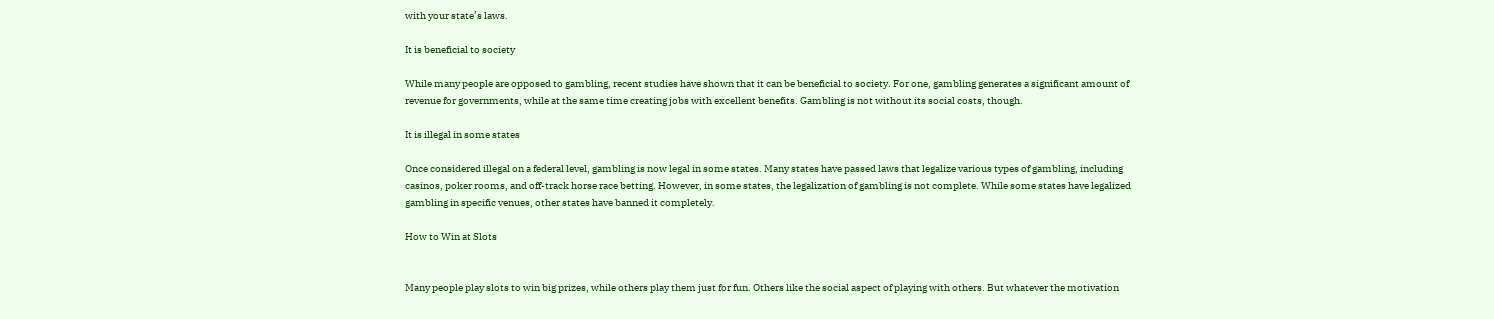with your state’s laws.

It is beneficial to society

While many people are opposed to gambling, recent studies have shown that it can be beneficial to society. For one, gambling generates a significant amount of revenue for governments, while at the same time creating jobs with excellent benefits. Gambling is not without its social costs, though.

It is illegal in some states

Once considered illegal on a federal level, gambling is now legal in some states. Many states have passed laws that legalize various types of gambling, including casinos, poker rooms, and off-track horse race betting. However, in some states, the legalization of gambling is not complete. While some states have legalized gambling in specific venues, other states have banned it completely.

How to Win at Slots


Many people play slots to win big prizes, while others play them just for fun. Others like the social aspect of playing with others. But whatever the motivation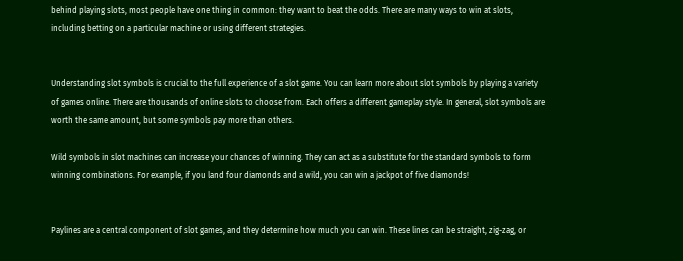behind playing slots, most people have one thing in common: they want to beat the odds. There are many ways to win at slots, including betting on a particular machine or using different strategies.


Understanding slot symbols is crucial to the full experience of a slot game. You can learn more about slot symbols by playing a variety of games online. There are thousands of online slots to choose from. Each offers a different gameplay style. In general, slot symbols are worth the same amount, but some symbols pay more than others.

Wild symbols in slot machines can increase your chances of winning. They can act as a substitute for the standard symbols to form winning combinations. For example, if you land four diamonds and a wild, you can win a jackpot of five diamonds!


Paylines are a central component of slot games, and they determine how much you can win. These lines can be straight, zig-zag, or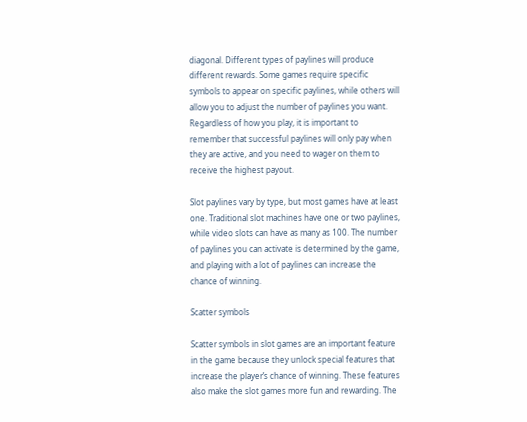diagonal. Different types of paylines will produce different rewards. Some games require specific symbols to appear on specific paylines, while others will allow you to adjust the number of paylines you want. Regardless of how you play, it is important to remember that successful paylines will only pay when they are active, and you need to wager on them to receive the highest payout.

Slot paylines vary by type, but most games have at least one. Traditional slot machines have one or two paylines, while video slots can have as many as 100. The number of paylines you can activate is determined by the game, and playing with a lot of paylines can increase the chance of winning.

Scatter symbols

Scatter symbols in slot games are an important feature in the game because they unlock special features that increase the player’s chance of winning. These features also make the slot games more fun and rewarding. The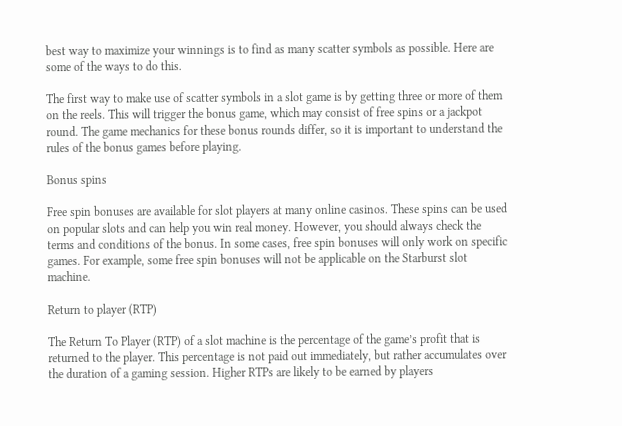best way to maximize your winnings is to find as many scatter symbols as possible. Here are some of the ways to do this.

The first way to make use of scatter symbols in a slot game is by getting three or more of them on the reels. This will trigger the bonus game, which may consist of free spins or a jackpot round. The game mechanics for these bonus rounds differ, so it is important to understand the rules of the bonus games before playing.

Bonus spins

Free spin bonuses are available for slot players at many online casinos. These spins can be used on popular slots and can help you win real money. However, you should always check the terms and conditions of the bonus. In some cases, free spin bonuses will only work on specific games. For example, some free spin bonuses will not be applicable on the Starburst slot machine.

Return to player (RTP)

The Return To Player (RTP) of a slot machine is the percentage of the game’s profit that is returned to the player. This percentage is not paid out immediately, but rather accumulates over the duration of a gaming session. Higher RTPs are likely to be earned by players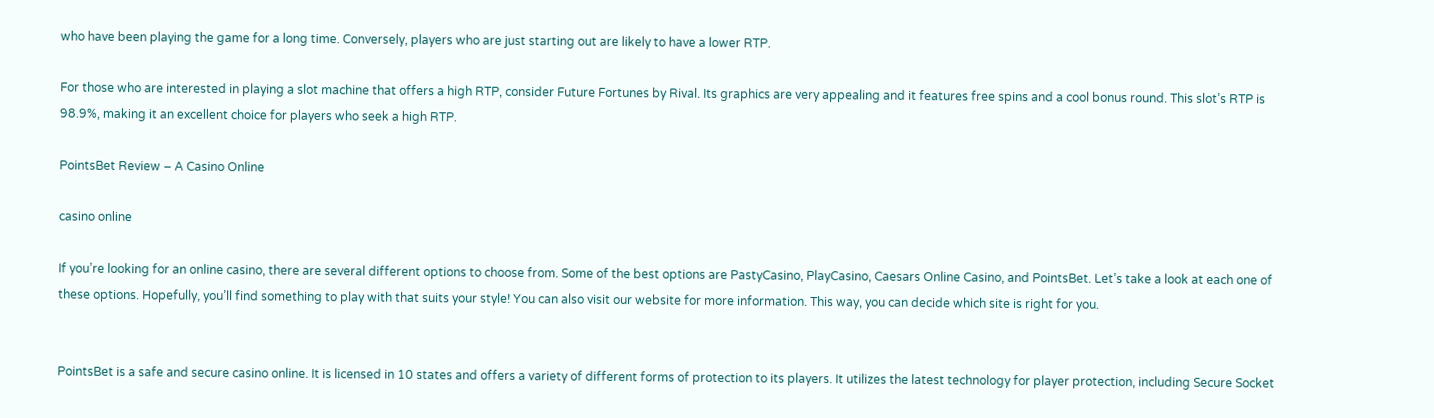who have been playing the game for a long time. Conversely, players who are just starting out are likely to have a lower RTP.

For those who are interested in playing a slot machine that offers a high RTP, consider Future Fortunes by Rival. Its graphics are very appealing and it features free spins and a cool bonus round. This slot’s RTP is 98.9%, making it an excellent choice for players who seek a high RTP.

PointsBet Review – A Casino Online

casino online

If you’re looking for an online casino, there are several different options to choose from. Some of the best options are PastyCasino, PlayCasino, Caesars Online Casino, and PointsBet. Let’s take a look at each one of these options. Hopefully, you’ll find something to play with that suits your style! You can also visit our website for more information. This way, you can decide which site is right for you.


PointsBet is a safe and secure casino online. It is licensed in 10 states and offers a variety of different forms of protection to its players. It utilizes the latest technology for player protection, including Secure Socket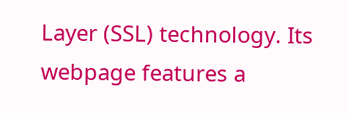Layer (SSL) technology. Its webpage features a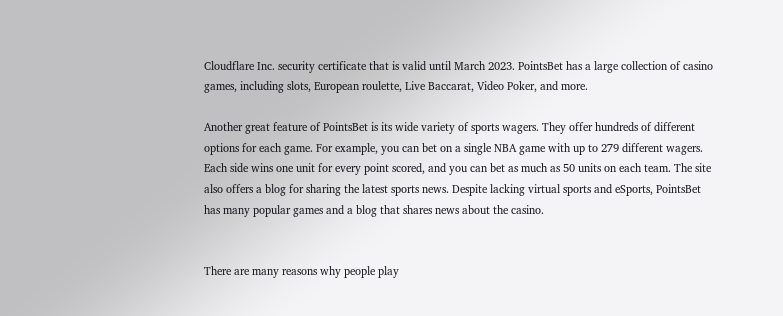Cloudflare Inc. security certificate that is valid until March 2023. PointsBet has a large collection of casino games, including slots, European roulette, Live Baccarat, Video Poker, and more.

Another great feature of PointsBet is its wide variety of sports wagers. They offer hundreds of different options for each game. For example, you can bet on a single NBA game with up to 279 different wagers. Each side wins one unit for every point scored, and you can bet as much as 50 units on each team. The site also offers a blog for sharing the latest sports news. Despite lacking virtual sports and eSports, PointsBet has many popular games and a blog that shares news about the casino.


There are many reasons why people play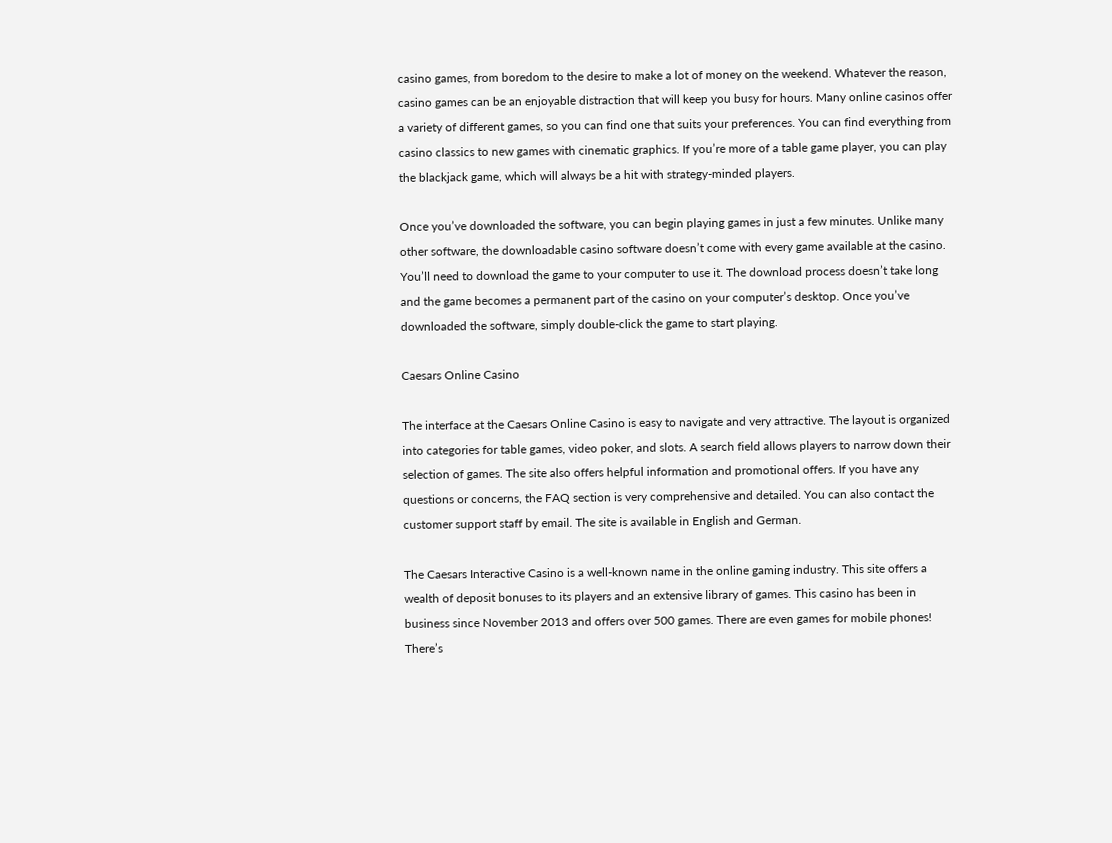casino games, from boredom to the desire to make a lot of money on the weekend. Whatever the reason, casino games can be an enjoyable distraction that will keep you busy for hours. Many online casinos offer a variety of different games, so you can find one that suits your preferences. You can find everything from casino classics to new games with cinematic graphics. If you’re more of a table game player, you can play the blackjack game, which will always be a hit with strategy-minded players.

Once you’ve downloaded the software, you can begin playing games in just a few minutes. Unlike many other software, the downloadable casino software doesn’t come with every game available at the casino. You’ll need to download the game to your computer to use it. The download process doesn’t take long and the game becomes a permanent part of the casino on your computer’s desktop. Once you’ve downloaded the software, simply double-click the game to start playing.

Caesars Online Casino

The interface at the Caesars Online Casino is easy to navigate and very attractive. The layout is organized into categories for table games, video poker, and slots. A search field allows players to narrow down their selection of games. The site also offers helpful information and promotional offers. If you have any questions or concerns, the FAQ section is very comprehensive and detailed. You can also contact the customer support staff by email. The site is available in English and German.

The Caesars Interactive Casino is a well-known name in the online gaming industry. This site offers a wealth of deposit bonuses to its players and an extensive library of games. This casino has been in business since November 2013 and offers over 500 games. There are even games for mobile phones! There’s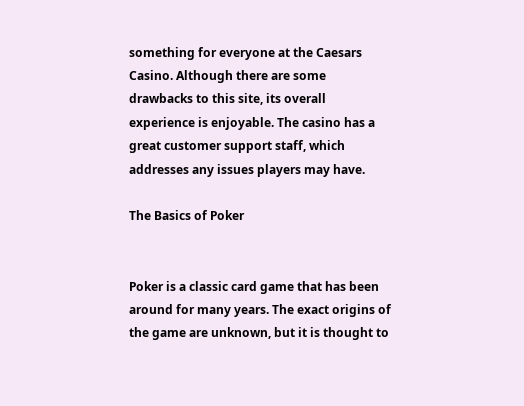something for everyone at the Caesars Casino. Although there are some drawbacks to this site, its overall experience is enjoyable. The casino has a great customer support staff, which addresses any issues players may have.

The Basics of Poker


Poker is a classic card game that has been around for many years. The exact origins of the game are unknown, but it is thought to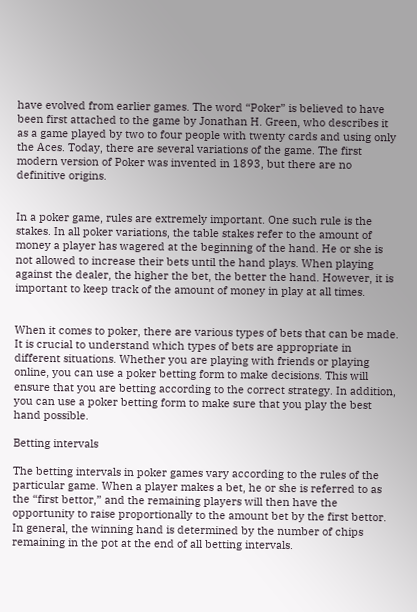have evolved from earlier games. The word “Poker” is believed to have been first attached to the game by Jonathan H. Green, who describes it as a game played by two to four people with twenty cards and using only the Aces. Today, there are several variations of the game. The first modern version of Poker was invented in 1893, but there are no definitive origins.


In a poker game, rules are extremely important. One such rule is the stakes. In all poker variations, the table stakes refer to the amount of money a player has wagered at the beginning of the hand. He or she is not allowed to increase their bets until the hand plays. When playing against the dealer, the higher the bet, the better the hand. However, it is important to keep track of the amount of money in play at all times.


When it comes to poker, there are various types of bets that can be made. It is crucial to understand which types of bets are appropriate in different situations. Whether you are playing with friends or playing online, you can use a poker betting form to make decisions. This will ensure that you are betting according to the correct strategy. In addition, you can use a poker betting form to make sure that you play the best hand possible.

Betting intervals

The betting intervals in poker games vary according to the rules of the particular game. When a player makes a bet, he or she is referred to as the “first bettor,” and the remaining players will then have the opportunity to raise proportionally to the amount bet by the first bettor. In general, the winning hand is determined by the number of chips remaining in the pot at the end of all betting intervals.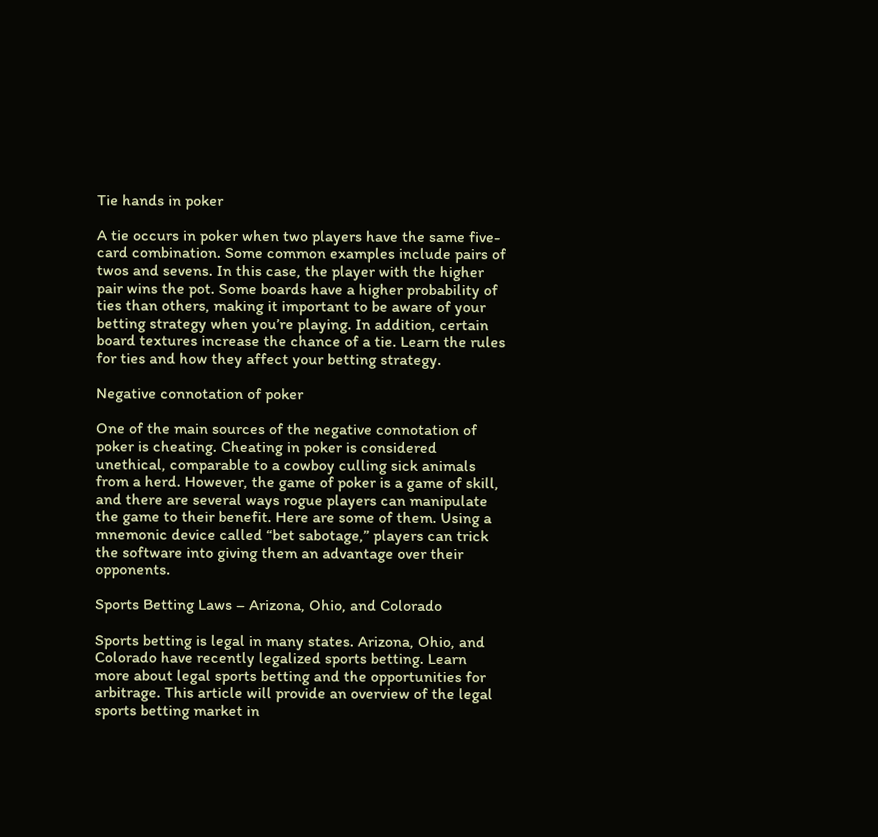Tie hands in poker

A tie occurs in poker when two players have the same five-card combination. Some common examples include pairs of twos and sevens. In this case, the player with the higher pair wins the pot. Some boards have a higher probability of ties than others, making it important to be aware of your betting strategy when you’re playing. In addition, certain board textures increase the chance of a tie. Learn the rules for ties and how they affect your betting strategy.

Negative connotation of poker

One of the main sources of the negative connotation of poker is cheating. Cheating in poker is considered unethical, comparable to a cowboy culling sick animals from a herd. However, the game of poker is a game of skill, and there are several ways rogue players can manipulate the game to their benefit. Here are some of them. Using a mnemonic device called “bet sabotage,” players can trick the software into giving them an advantage over their opponents.

Sports Betting Laws – Arizona, Ohio, and Colorado

Sports betting is legal in many states. Arizona, Ohio, and Colorado have recently legalized sports betting. Learn more about legal sports betting and the opportunities for arbitrage. This article will provide an overview of the legal sports betting market in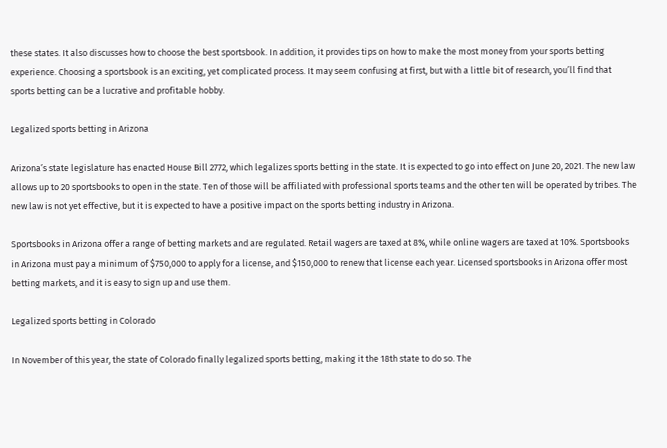these states. It also discusses how to choose the best sportsbook. In addition, it provides tips on how to make the most money from your sports betting experience. Choosing a sportsbook is an exciting, yet complicated process. It may seem confusing at first, but with a little bit of research, you’ll find that sports betting can be a lucrative and profitable hobby.

Legalized sports betting in Arizona

Arizona’s state legislature has enacted House Bill 2772, which legalizes sports betting in the state. It is expected to go into effect on June 20, 2021. The new law allows up to 20 sportsbooks to open in the state. Ten of those will be affiliated with professional sports teams and the other ten will be operated by tribes. The new law is not yet effective, but it is expected to have a positive impact on the sports betting industry in Arizona.

Sportsbooks in Arizona offer a range of betting markets and are regulated. Retail wagers are taxed at 8%, while online wagers are taxed at 10%. Sportsbooks in Arizona must pay a minimum of $750,000 to apply for a license, and $150,000 to renew that license each year. Licensed sportsbooks in Arizona offer most betting markets, and it is easy to sign up and use them.

Legalized sports betting in Colorado

In November of this year, the state of Colorado finally legalized sports betting, making it the 18th state to do so. The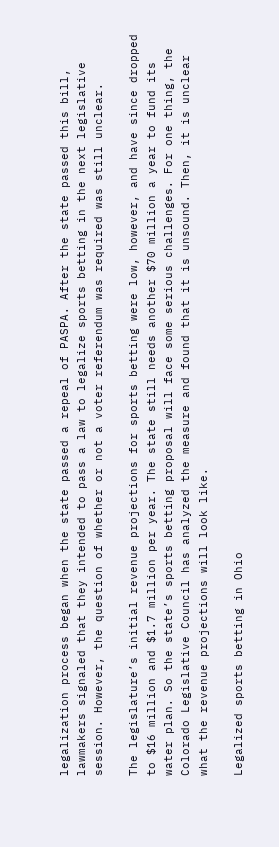legalization process began when the state passed a repeal of PASPA. After the state passed this bill, lawmakers signaled that they intended to pass a law to legalize sports betting in the next legislative session. However, the question of whether or not a voter referendum was required was still unclear.

The legislature’s initial revenue projections for sports betting were low, however, and have since dropped to $16 million and $1.7 million per year. The state still needs another $70 million a year to fund its water plan. So the state’s sports betting proposal will face some serious challenges. For one thing, the Colorado Legislative Council has analyzed the measure and found that it is unsound. Then, it is unclear what the revenue projections will look like.

Legalized sports betting in Ohio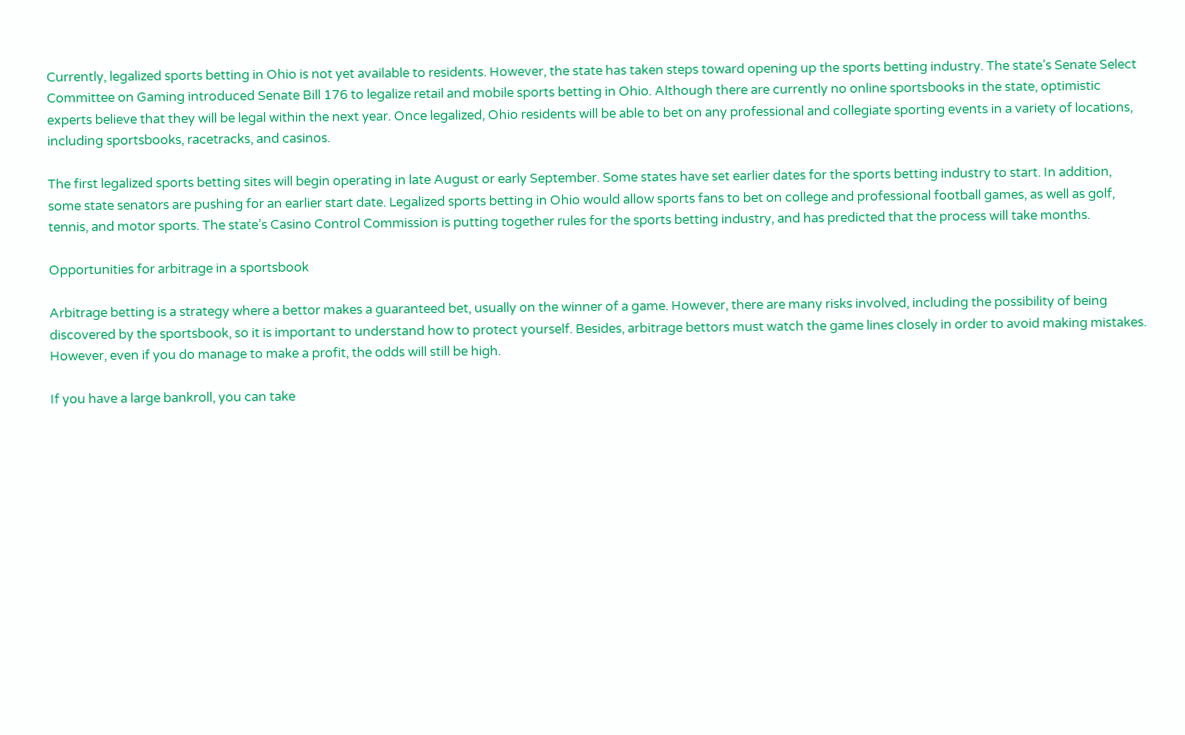Currently, legalized sports betting in Ohio is not yet available to residents. However, the state has taken steps toward opening up the sports betting industry. The state’s Senate Select Committee on Gaming introduced Senate Bill 176 to legalize retail and mobile sports betting in Ohio. Although there are currently no online sportsbooks in the state, optimistic experts believe that they will be legal within the next year. Once legalized, Ohio residents will be able to bet on any professional and collegiate sporting events in a variety of locations, including sportsbooks, racetracks, and casinos.

The first legalized sports betting sites will begin operating in late August or early September. Some states have set earlier dates for the sports betting industry to start. In addition, some state senators are pushing for an earlier start date. Legalized sports betting in Ohio would allow sports fans to bet on college and professional football games, as well as golf, tennis, and motor sports. The state’s Casino Control Commission is putting together rules for the sports betting industry, and has predicted that the process will take months.

Opportunities for arbitrage in a sportsbook

Arbitrage betting is a strategy where a bettor makes a guaranteed bet, usually on the winner of a game. However, there are many risks involved, including the possibility of being discovered by the sportsbook, so it is important to understand how to protect yourself. Besides, arbitrage bettors must watch the game lines closely in order to avoid making mistakes. However, even if you do manage to make a profit, the odds will still be high.

If you have a large bankroll, you can take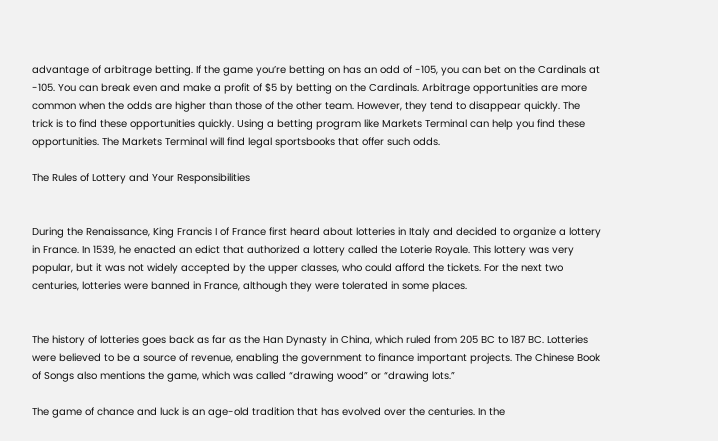advantage of arbitrage betting. If the game you’re betting on has an odd of -105, you can bet on the Cardinals at -105. You can break even and make a profit of $5 by betting on the Cardinals. Arbitrage opportunities are more common when the odds are higher than those of the other team. However, they tend to disappear quickly. The trick is to find these opportunities quickly. Using a betting program like Markets Terminal can help you find these opportunities. The Markets Terminal will find legal sportsbooks that offer such odds.

The Rules of Lottery and Your Responsibilities


During the Renaissance, King Francis I of France first heard about lotteries in Italy and decided to organize a lottery in France. In 1539, he enacted an edict that authorized a lottery called the Loterie Royale. This lottery was very popular, but it was not widely accepted by the upper classes, who could afford the tickets. For the next two centuries, lotteries were banned in France, although they were tolerated in some places.


The history of lotteries goes back as far as the Han Dynasty in China, which ruled from 205 BC to 187 BC. Lotteries were believed to be a source of revenue, enabling the government to finance important projects. The Chinese Book of Songs also mentions the game, which was called “drawing wood” or “drawing lots.”

The game of chance and luck is an age-old tradition that has evolved over the centuries. In the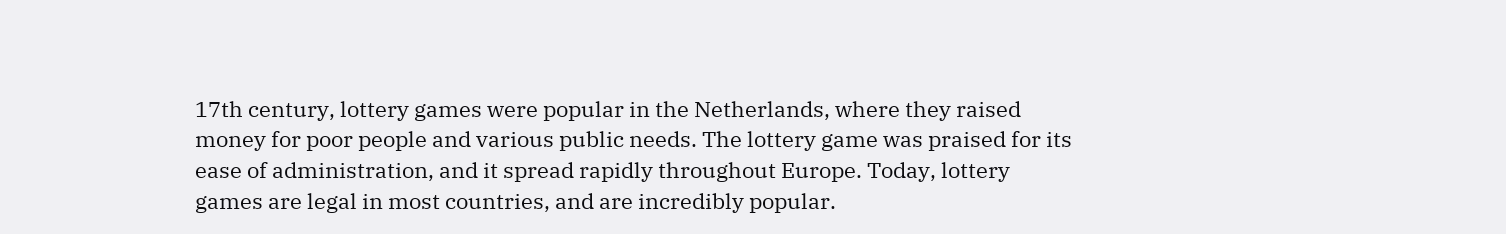17th century, lottery games were popular in the Netherlands, where they raised money for poor people and various public needs. The lottery game was praised for its ease of administration, and it spread rapidly throughout Europe. Today, lottery games are legal in most countries, and are incredibly popular.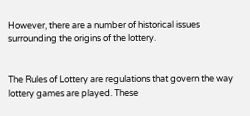However, there are a number of historical issues surrounding the origins of the lottery.


The Rules of Lottery are regulations that govern the way lottery games are played. These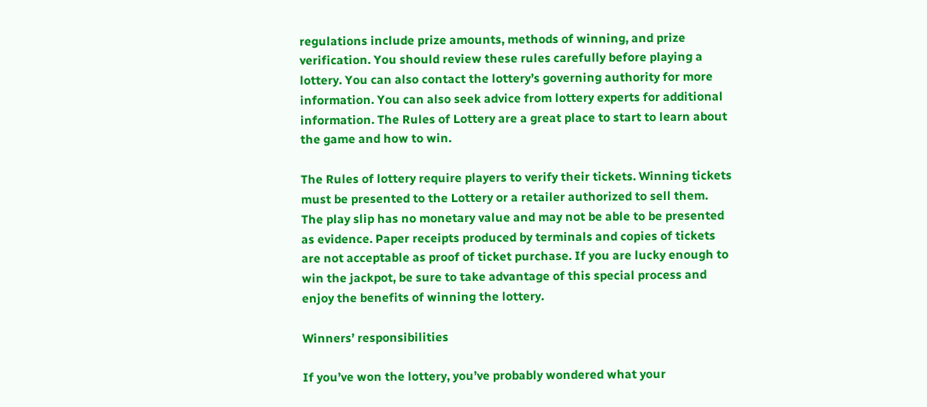regulations include prize amounts, methods of winning, and prize verification. You should review these rules carefully before playing a lottery. You can also contact the lottery’s governing authority for more information. You can also seek advice from lottery experts for additional information. The Rules of Lottery are a great place to start to learn about the game and how to win.

The Rules of lottery require players to verify their tickets. Winning tickets must be presented to the Lottery or a retailer authorized to sell them. The play slip has no monetary value and may not be able to be presented as evidence. Paper receipts produced by terminals and copies of tickets are not acceptable as proof of ticket purchase. If you are lucky enough to win the jackpot, be sure to take advantage of this special process and enjoy the benefits of winning the lottery.

Winners’ responsibilities

If you’ve won the lottery, you’ve probably wondered what your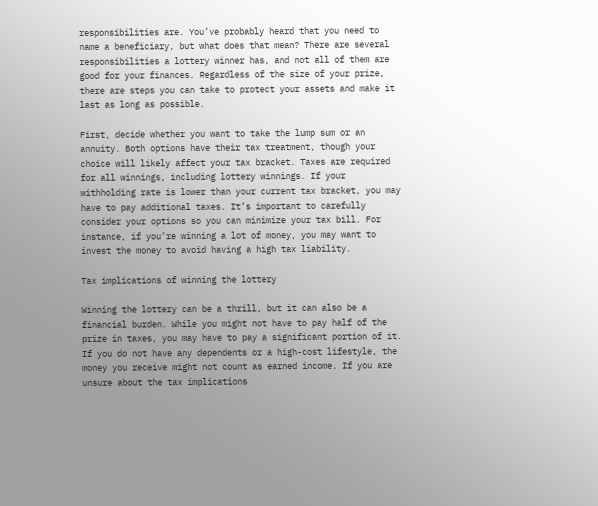responsibilities are. You’ve probably heard that you need to name a beneficiary, but what does that mean? There are several responsibilities a lottery winner has, and not all of them are good for your finances. Regardless of the size of your prize, there are steps you can take to protect your assets and make it last as long as possible.

First, decide whether you want to take the lump sum or an annuity. Both options have their tax treatment, though your choice will likely affect your tax bracket. Taxes are required for all winnings, including lottery winnings. If your withholding rate is lower than your current tax bracket, you may have to pay additional taxes. It’s important to carefully consider your options so you can minimize your tax bill. For instance, if you’re winning a lot of money, you may want to invest the money to avoid having a high tax liability.

Tax implications of winning the lottery

Winning the lottery can be a thrill, but it can also be a financial burden. While you might not have to pay half of the prize in taxes, you may have to pay a significant portion of it. If you do not have any dependents or a high-cost lifestyle, the money you receive might not count as earned income. If you are unsure about the tax implications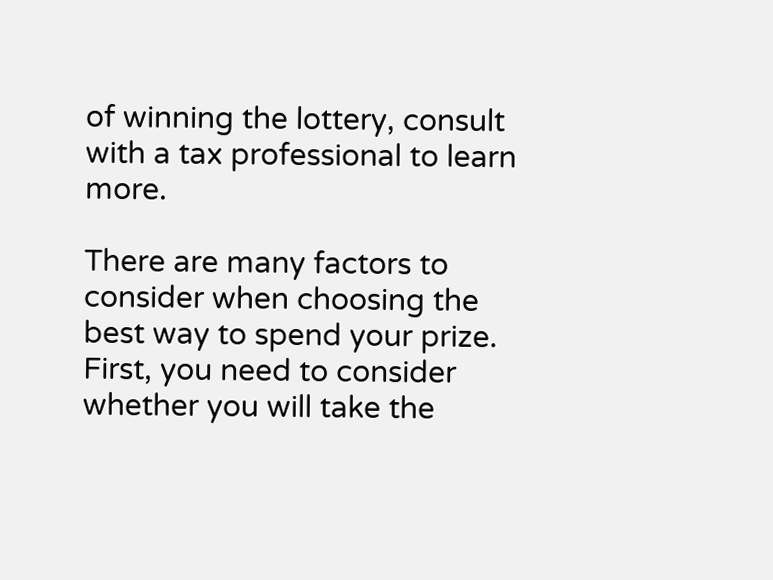of winning the lottery, consult with a tax professional to learn more.

There are many factors to consider when choosing the best way to spend your prize. First, you need to consider whether you will take the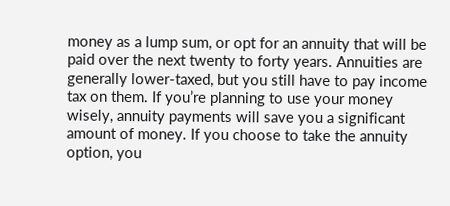money as a lump sum, or opt for an annuity that will be paid over the next twenty to forty years. Annuities are generally lower-taxed, but you still have to pay income tax on them. If you’re planning to use your money wisely, annuity payments will save you a significant amount of money. If you choose to take the annuity option, you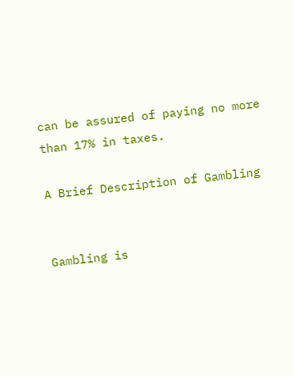can be assured of paying no more than 17% in taxes.

A Brief Description of Gambling


Gambling is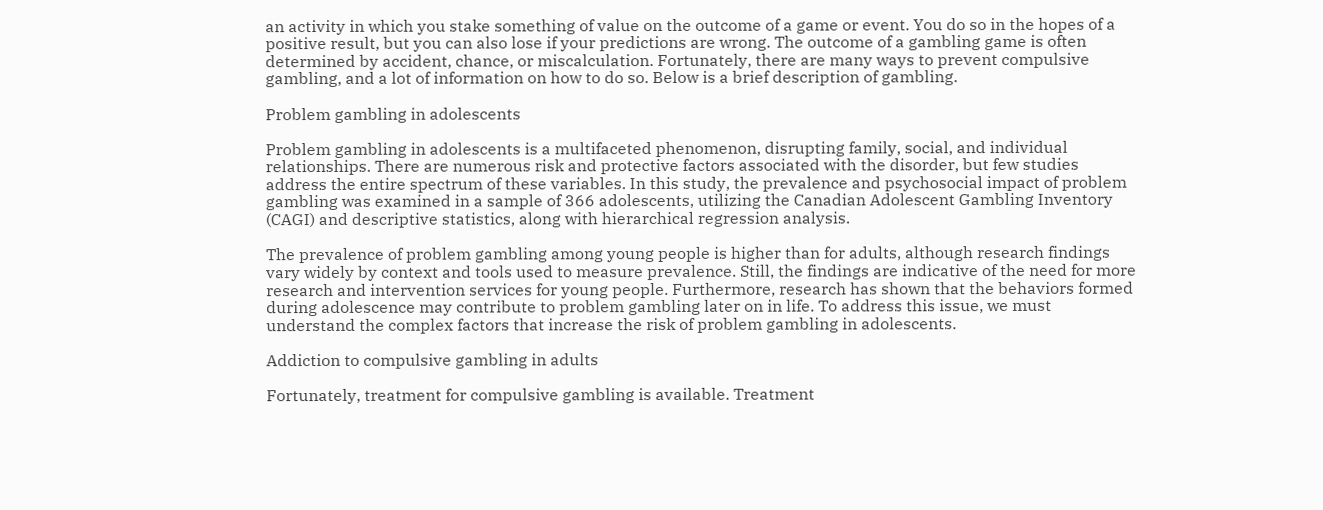an activity in which you stake something of value on the outcome of a game or event. You do so in the hopes of a positive result, but you can also lose if your predictions are wrong. The outcome of a gambling game is often determined by accident, chance, or miscalculation. Fortunately, there are many ways to prevent compulsive gambling, and a lot of information on how to do so. Below is a brief description of gambling.

Problem gambling in adolescents

Problem gambling in adolescents is a multifaceted phenomenon, disrupting family, social, and individual relationships. There are numerous risk and protective factors associated with the disorder, but few studies address the entire spectrum of these variables. In this study, the prevalence and psychosocial impact of problem gambling was examined in a sample of 366 adolescents, utilizing the Canadian Adolescent Gambling Inventory (CAGI) and descriptive statistics, along with hierarchical regression analysis.

The prevalence of problem gambling among young people is higher than for adults, although research findings vary widely by context and tools used to measure prevalence. Still, the findings are indicative of the need for more research and intervention services for young people. Furthermore, research has shown that the behaviors formed during adolescence may contribute to problem gambling later on in life. To address this issue, we must understand the complex factors that increase the risk of problem gambling in adolescents.

Addiction to compulsive gambling in adults

Fortunately, treatment for compulsive gambling is available. Treatment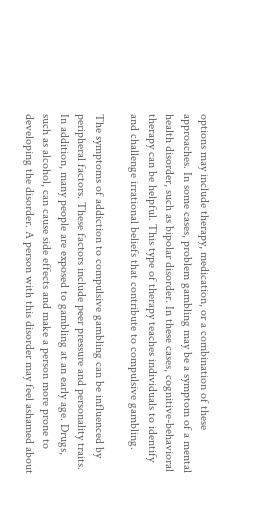options may include therapy, medication, or a combination of these approaches. In some cases, problem gambling may be a symptom of a mental health disorder, such as bipolar disorder. In these cases, cognitive-behavioral therapy can be helpful. This type of therapy teaches individuals to identify and challenge irrational beliefs that contribute to compulsive gambling.

The symptoms of addiction to compulsive gambling can be influenced by peripheral factors. These factors include peer pressure and personality traits. In addition, many people are exposed to gambling at an early age. Drugs, such as alcohol, can cause side effects and make a person more prone to developing the disorder. A person with this disorder may feel ashamed about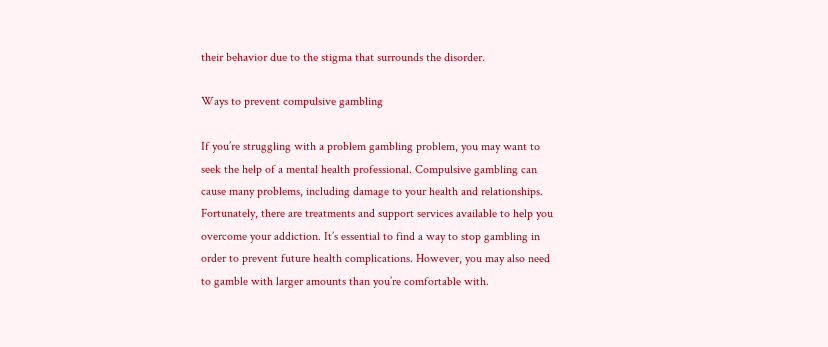their behavior due to the stigma that surrounds the disorder.

Ways to prevent compulsive gambling

If you’re struggling with a problem gambling problem, you may want to seek the help of a mental health professional. Compulsive gambling can cause many problems, including damage to your health and relationships. Fortunately, there are treatments and support services available to help you overcome your addiction. It’s essential to find a way to stop gambling in order to prevent future health complications. However, you may also need to gamble with larger amounts than you’re comfortable with.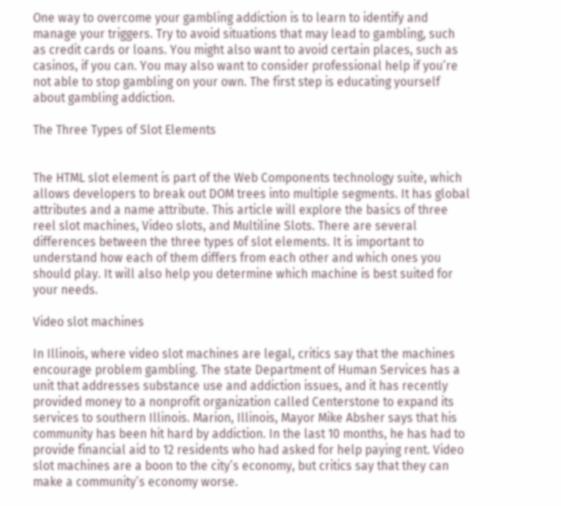One way to overcome your gambling addiction is to learn to identify and manage your triggers. Try to avoid situations that may lead to gambling, such as credit cards or loans. You might also want to avoid certain places, such as casinos, if you can. You may also want to consider professional help if you’re not able to stop gambling on your own. The first step is educating yourself about gambling addiction.

The Three Types of Slot Elements


The HTML slot element is part of the Web Components technology suite, which allows developers to break out DOM trees into multiple segments. It has global attributes and a name attribute. This article will explore the basics of three reel slot machines, Video slots, and Multiline Slots. There are several differences between the three types of slot elements. It is important to understand how each of them differs from each other and which ones you should play. It will also help you determine which machine is best suited for your needs.

Video slot machines

In Illinois, where video slot machines are legal, critics say that the machines encourage problem gambling. The state Department of Human Services has a unit that addresses substance use and addiction issues, and it has recently provided money to a nonprofit organization called Centerstone to expand its services to southern Illinois. Marion, Illinois, Mayor Mike Absher says that his community has been hit hard by addiction. In the last 10 months, he has had to provide financial aid to 12 residents who had asked for help paying rent. Video slot machines are a boon to the city’s economy, but critics say that they can make a community’s economy worse.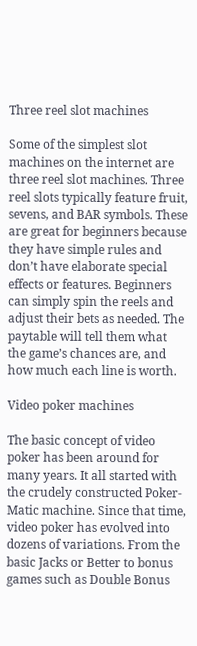Three reel slot machines

Some of the simplest slot machines on the internet are three reel slot machines. Three reel slots typically feature fruit, sevens, and BAR symbols. These are great for beginners because they have simple rules and don’t have elaborate special effects or features. Beginners can simply spin the reels and adjust their bets as needed. The paytable will tell them what the game’s chances are, and how much each line is worth.

Video poker machines

The basic concept of video poker has been around for many years. It all started with the crudely constructed Poker-Matic machine. Since that time, video poker has evolved into dozens of variations. From the basic Jacks or Better to bonus games such as Double Bonus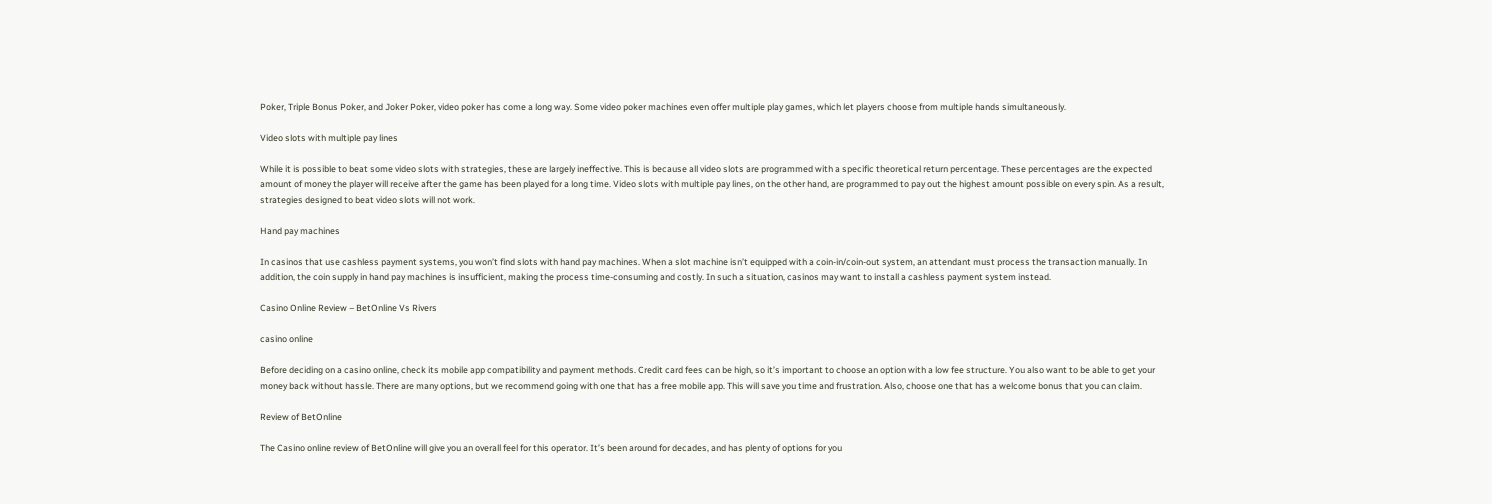Poker, Triple Bonus Poker, and Joker Poker, video poker has come a long way. Some video poker machines even offer multiple play games, which let players choose from multiple hands simultaneously.

Video slots with multiple pay lines

While it is possible to beat some video slots with strategies, these are largely ineffective. This is because all video slots are programmed with a specific theoretical return percentage. These percentages are the expected amount of money the player will receive after the game has been played for a long time. Video slots with multiple pay lines, on the other hand, are programmed to pay out the highest amount possible on every spin. As a result, strategies designed to beat video slots will not work.

Hand pay machines

In casinos that use cashless payment systems, you won’t find slots with hand pay machines. When a slot machine isn’t equipped with a coin-in/coin-out system, an attendant must process the transaction manually. In addition, the coin supply in hand pay machines is insufficient, making the process time-consuming and costly. In such a situation, casinos may want to install a cashless payment system instead.

Casino Online Review – BetOnline Vs Rivers

casino online

Before deciding on a casino online, check its mobile app compatibility and payment methods. Credit card fees can be high, so it’s important to choose an option with a low fee structure. You also want to be able to get your money back without hassle. There are many options, but we recommend going with one that has a free mobile app. This will save you time and frustration. Also, choose one that has a welcome bonus that you can claim.

Review of BetOnline

The Casino online review of BetOnline will give you an overall feel for this operator. It’s been around for decades, and has plenty of options for you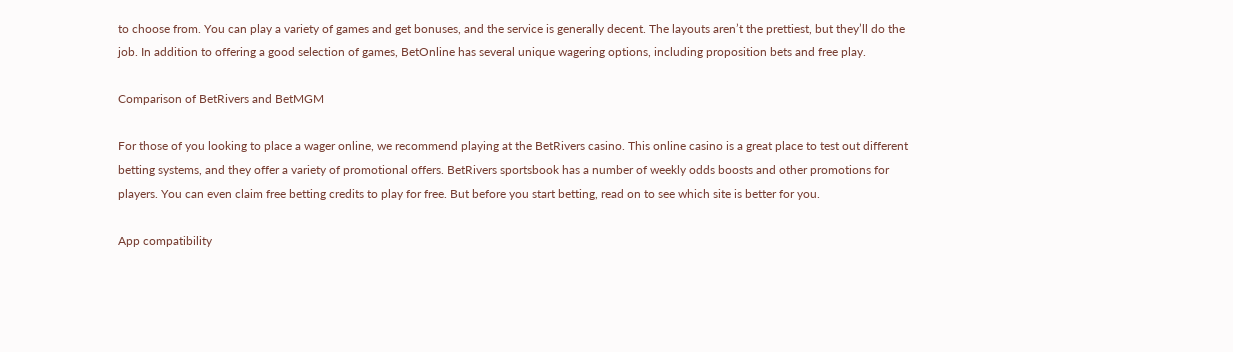to choose from. You can play a variety of games and get bonuses, and the service is generally decent. The layouts aren’t the prettiest, but they’ll do the job. In addition to offering a good selection of games, BetOnline has several unique wagering options, including proposition bets and free play.

Comparison of BetRivers and BetMGM

For those of you looking to place a wager online, we recommend playing at the BetRivers casino. This online casino is a great place to test out different betting systems, and they offer a variety of promotional offers. BetRivers sportsbook has a number of weekly odds boosts and other promotions for players. You can even claim free betting credits to play for free. But before you start betting, read on to see which site is better for you.

App compatibility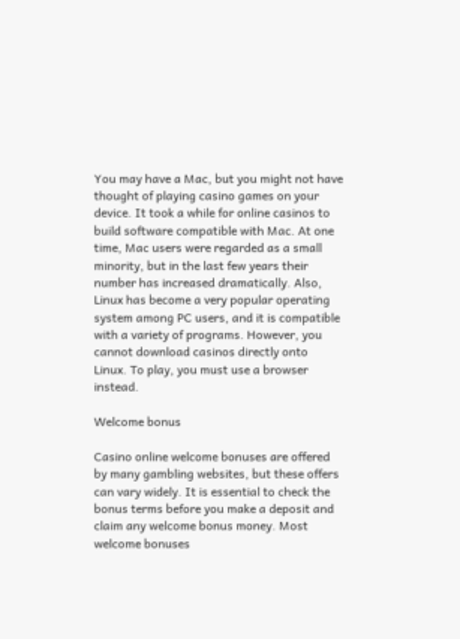You may have a Mac, but you might not have thought of playing casino games on your device. It took a while for online casinos to build software compatible with Mac. At one time, Mac users were regarded as a small minority, but in the last few years their number has increased dramatically. Also, Linux has become a very popular operating system among PC users, and it is compatible with a variety of programs. However, you cannot download casinos directly onto Linux. To play, you must use a browser instead.

Welcome bonus

Casino online welcome bonuses are offered by many gambling websites, but these offers can vary widely. It is essential to check the bonus terms before you make a deposit and claim any welcome bonus money. Most welcome bonuses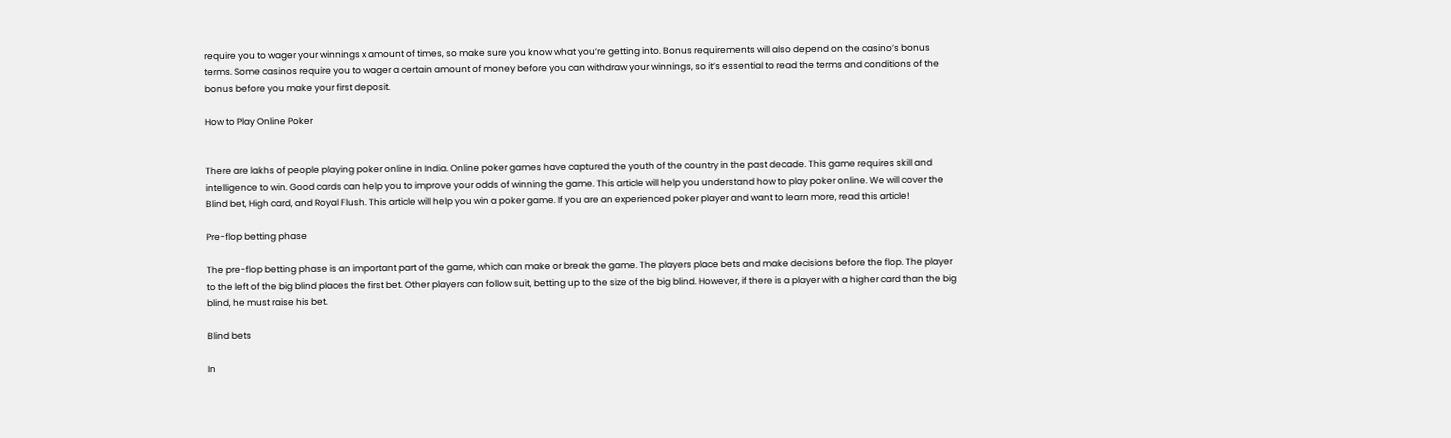require you to wager your winnings x amount of times, so make sure you know what you’re getting into. Bonus requirements will also depend on the casino’s bonus terms. Some casinos require you to wager a certain amount of money before you can withdraw your winnings, so it’s essential to read the terms and conditions of the bonus before you make your first deposit.

How to Play Online Poker


There are lakhs of people playing poker online in India. Online poker games have captured the youth of the country in the past decade. This game requires skill and intelligence to win. Good cards can help you to improve your odds of winning the game. This article will help you understand how to play poker online. We will cover the Blind bet, High card, and Royal Flush. This article will help you win a poker game. If you are an experienced poker player and want to learn more, read this article!

Pre-flop betting phase

The pre-flop betting phase is an important part of the game, which can make or break the game. The players place bets and make decisions before the flop. The player to the left of the big blind places the first bet. Other players can follow suit, betting up to the size of the big blind. However, if there is a player with a higher card than the big blind, he must raise his bet.

Blind bets

In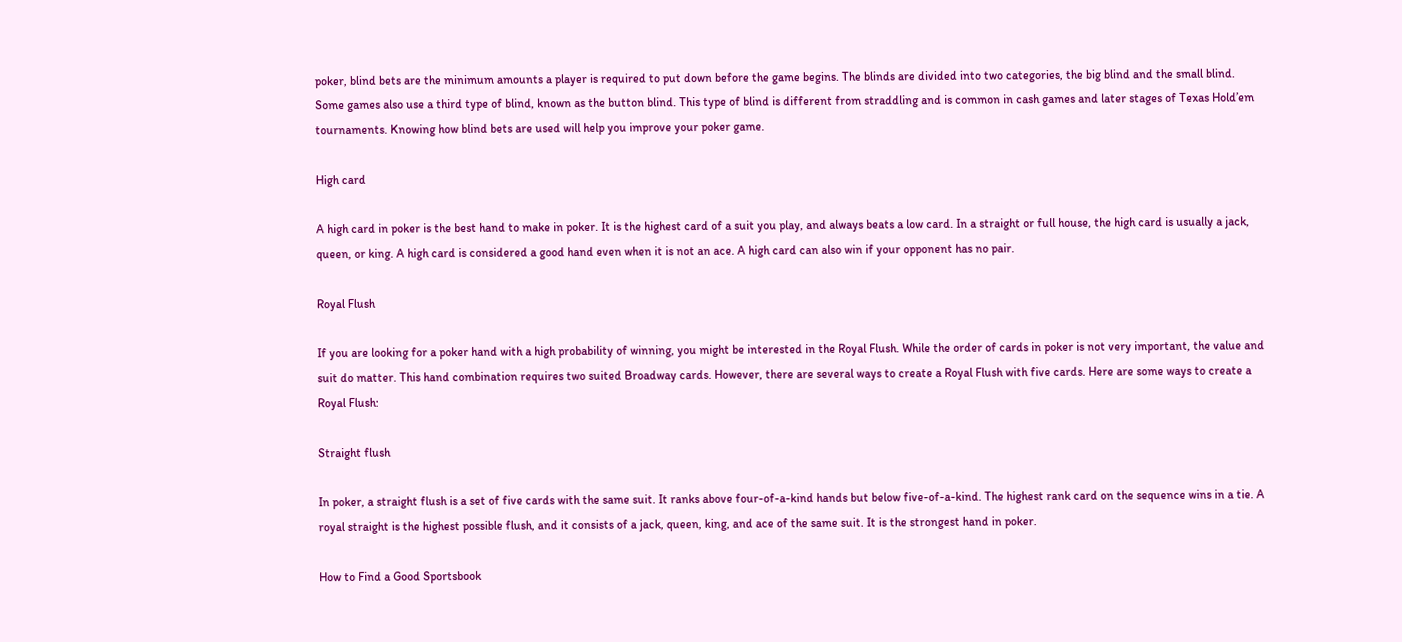poker, blind bets are the minimum amounts a player is required to put down before the game begins. The blinds are divided into two categories, the big blind and the small blind. Some games also use a third type of blind, known as the button blind. This type of blind is different from straddling and is common in cash games and later stages of Texas Hold’em tournaments. Knowing how blind bets are used will help you improve your poker game.

High card

A high card in poker is the best hand to make in poker. It is the highest card of a suit you play, and always beats a low card. In a straight or full house, the high card is usually a jack, queen, or king. A high card is considered a good hand even when it is not an ace. A high card can also win if your opponent has no pair.

Royal Flush

If you are looking for a poker hand with a high probability of winning, you might be interested in the Royal Flush. While the order of cards in poker is not very important, the value and suit do matter. This hand combination requires two suited Broadway cards. However, there are several ways to create a Royal Flush with five cards. Here are some ways to create a Royal Flush:

Straight flush

In poker, a straight flush is a set of five cards with the same suit. It ranks above four-of-a-kind hands but below five-of-a-kind. The highest rank card on the sequence wins in a tie. A royal straight is the highest possible flush, and it consists of a jack, queen, king, and ace of the same suit. It is the strongest hand in poker.

How to Find a Good Sportsbook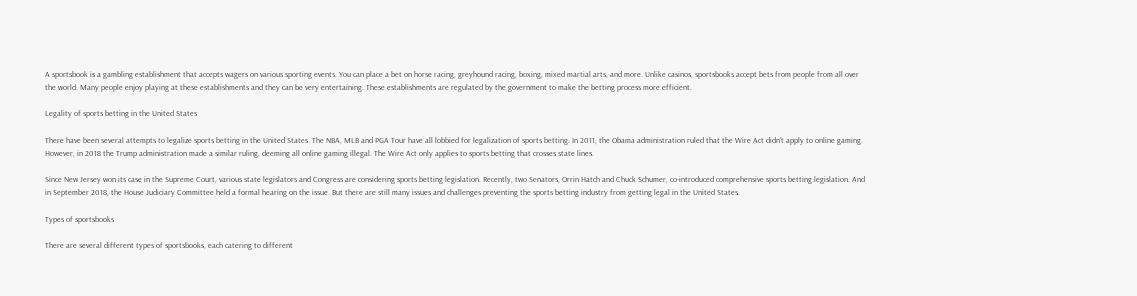A sportsbook is a gambling establishment that accepts wagers on various sporting events. You can place a bet on horse racing, greyhound racing, boxing, mixed martial arts, and more. Unlike casinos, sportsbooks accept bets from people from all over the world. Many people enjoy playing at these establishments and they can be very entertaining. These establishments are regulated by the government to make the betting process more efficient.

Legality of sports betting in the United States

There have been several attempts to legalize sports betting in the United States. The NBA, MLB and PGA Tour have all lobbied for legalization of sports betting. In 2011, the Obama administration ruled that the Wire Act didn’t apply to online gaming. However, in 2018 the Trump administration made a similar ruling, deeming all online gaming illegal. The Wire Act only applies to sports betting that crosses state lines.

Since New Jersey won its case in the Supreme Court, various state legislators and Congress are considering sports betting legislation. Recently, two Senators, Orrin Hatch and Chuck Schumer, co-introduced comprehensive sports betting legislation. And in September 2018, the House Judiciary Committee held a formal hearing on the issue. But there are still many issues and challenges preventing the sports betting industry from getting legal in the United States.

Types of sportsbooks

There are several different types of sportsbooks, each catering to different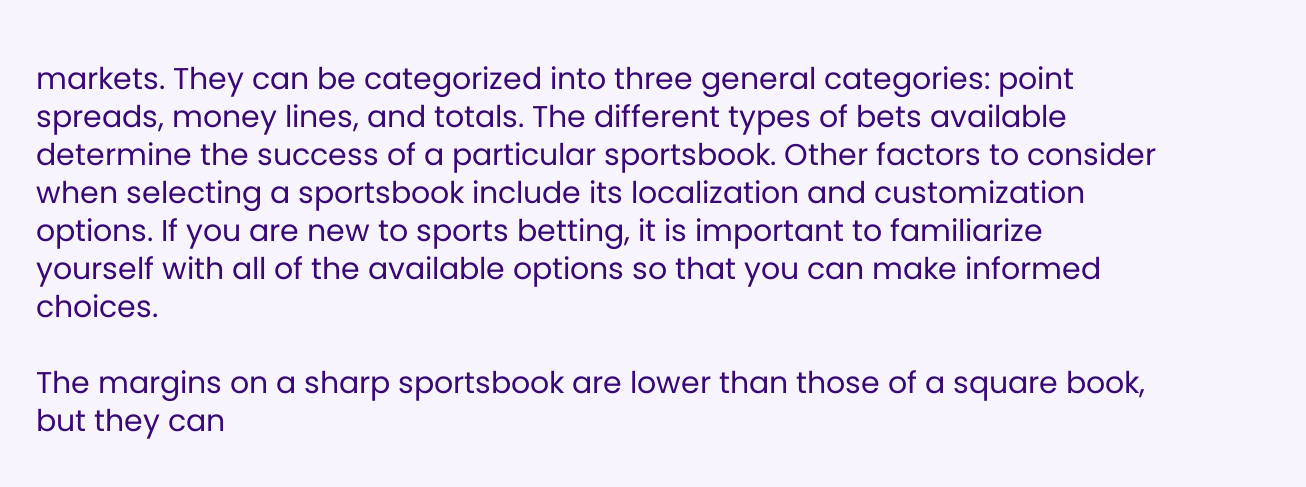markets. They can be categorized into three general categories: point spreads, money lines, and totals. The different types of bets available determine the success of a particular sportsbook. Other factors to consider when selecting a sportsbook include its localization and customization options. If you are new to sports betting, it is important to familiarize yourself with all of the available options so that you can make informed choices.

The margins on a sharp sportsbook are lower than those of a square book, but they can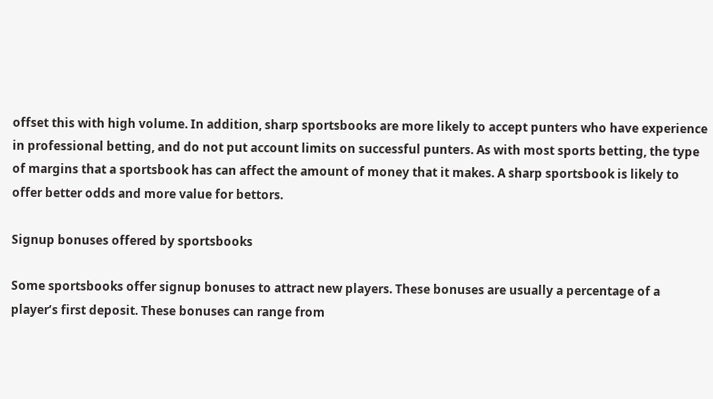offset this with high volume. In addition, sharp sportsbooks are more likely to accept punters who have experience in professional betting, and do not put account limits on successful punters. As with most sports betting, the type of margins that a sportsbook has can affect the amount of money that it makes. A sharp sportsbook is likely to offer better odds and more value for bettors.

Signup bonuses offered by sportsbooks

Some sportsbooks offer signup bonuses to attract new players. These bonuses are usually a percentage of a player’s first deposit. These bonuses can range from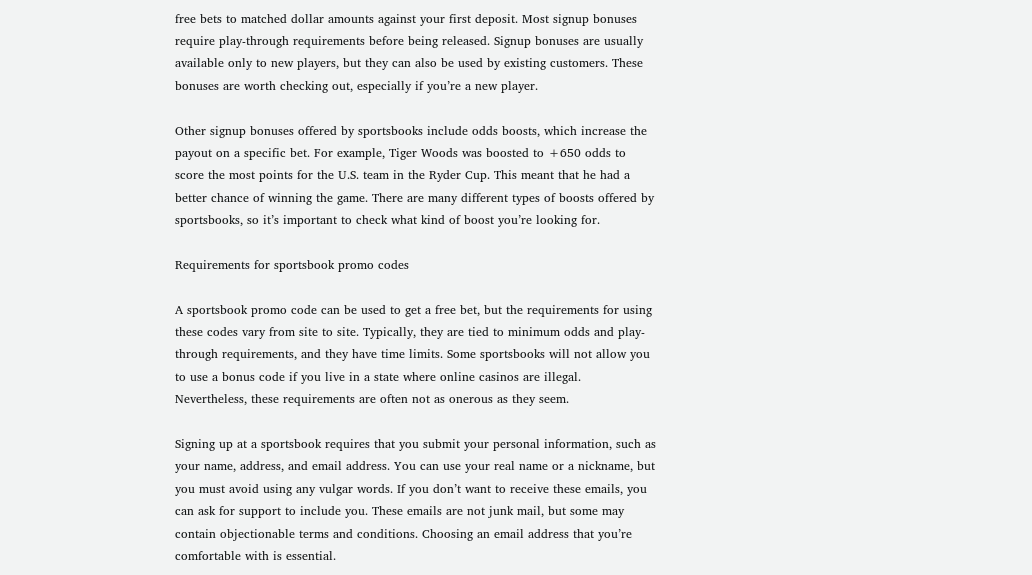free bets to matched dollar amounts against your first deposit. Most signup bonuses require play-through requirements before being released. Signup bonuses are usually available only to new players, but they can also be used by existing customers. These bonuses are worth checking out, especially if you’re a new player.

Other signup bonuses offered by sportsbooks include odds boosts, which increase the payout on a specific bet. For example, Tiger Woods was boosted to +650 odds to score the most points for the U.S. team in the Ryder Cup. This meant that he had a better chance of winning the game. There are many different types of boosts offered by sportsbooks, so it’s important to check what kind of boost you’re looking for.

Requirements for sportsbook promo codes

A sportsbook promo code can be used to get a free bet, but the requirements for using these codes vary from site to site. Typically, they are tied to minimum odds and play-through requirements, and they have time limits. Some sportsbooks will not allow you to use a bonus code if you live in a state where online casinos are illegal. Nevertheless, these requirements are often not as onerous as they seem.

Signing up at a sportsbook requires that you submit your personal information, such as your name, address, and email address. You can use your real name or a nickname, but you must avoid using any vulgar words. If you don’t want to receive these emails, you can ask for support to include you. These emails are not junk mail, but some may contain objectionable terms and conditions. Choosing an email address that you’re comfortable with is essential.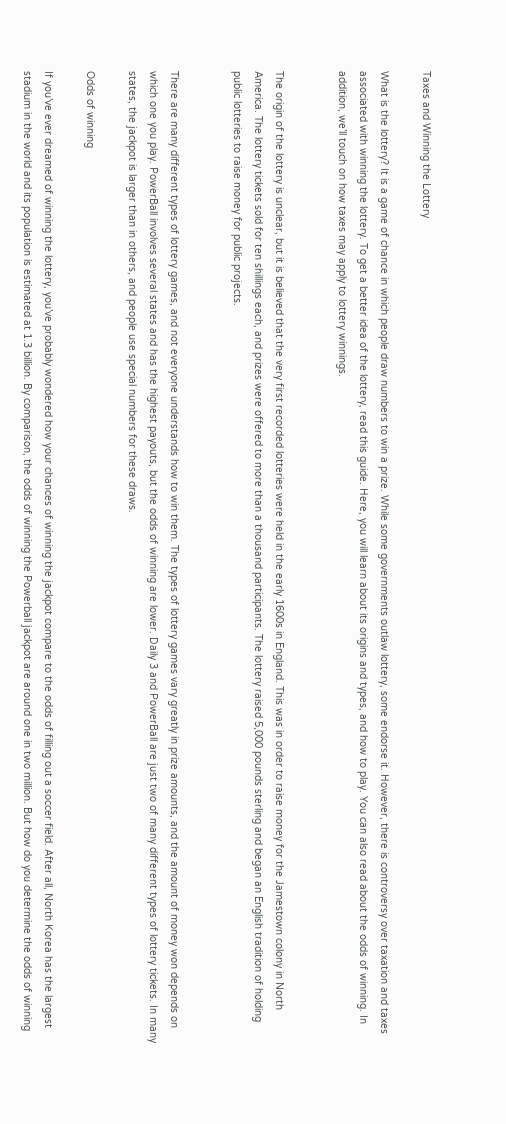Taxes and Winning the Lottery

What is the lottery? It is a game of chance in which people draw numbers to win a prize. While some governments outlaw lottery, some endorse it. However, there is controversy over taxation and taxes associated with winning the lottery. To get a better idea of the lottery, read this guide. Here, you will learn about its origins and types, and how to play. You can also read about the odds of winning. In addition, we’ll touch on how taxes may apply to lottery winnings.


The origin of the lottery is unclear, but it is believed that the very first recorded lotteries were held in the early 1600s in England. This was in order to raise money for the Jamestown colony in North America. The lottery tickets sold for ten shillings each, and prizes were offered to more than a thousand participants. The lottery raised 5,000 pounds sterling and began an English tradition of holding public lotteries to raise money for public projects.


There are many different types of lottery games, and not everyone understands how to win them. The types of lottery games vary greatly in prize amounts, and the amount of money won depends on which one you play. PowerBall involves several states and has the highest payouts, but the odds of winning are lower. Daily 3 and PowerBall are just two of many different types of lottery tickets. In many states, the jackpot is larger than in others, and people use special numbers for these draws.

Odds of winning

If you’ve ever dreamed of winning the lottery, you’ve probably wondered how your chances of winning the jackpot compare to the odds of filling out a soccer field. After all, North Korea has the largest stadium in the world and its population is estimated at 1.3 billion. By comparison, the odds of winning the Powerball jackpot are around one in two million. But how do you determine the odds of winning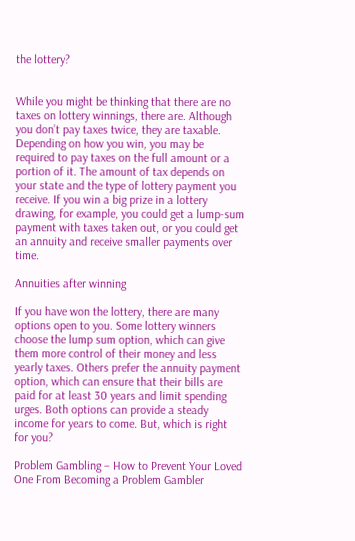the lottery?


While you might be thinking that there are no taxes on lottery winnings, there are. Although you don’t pay taxes twice, they are taxable. Depending on how you win, you may be required to pay taxes on the full amount or a portion of it. The amount of tax depends on your state and the type of lottery payment you receive. If you win a big prize in a lottery drawing, for example, you could get a lump-sum payment with taxes taken out, or you could get an annuity and receive smaller payments over time.

Annuities after winning

If you have won the lottery, there are many options open to you. Some lottery winners choose the lump sum option, which can give them more control of their money and less yearly taxes. Others prefer the annuity payment option, which can ensure that their bills are paid for at least 30 years and limit spending urges. Both options can provide a steady income for years to come. But, which is right for you?

Problem Gambling – How to Prevent Your Loved One From Becoming a Problem Gambler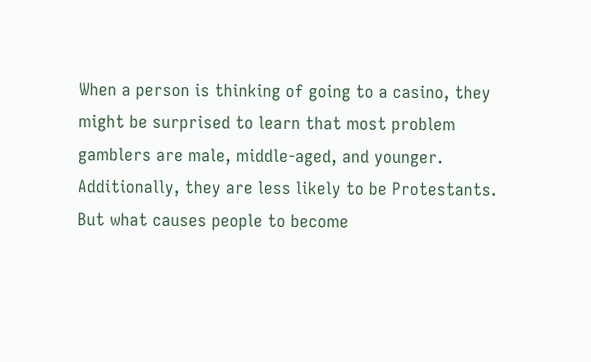When a person is thinking of going to a casino, they might be surprised to learn that most problem gamblers are male, middle-aged, and younger. Additionally, they are less likely to be Protestants. But what causes people to become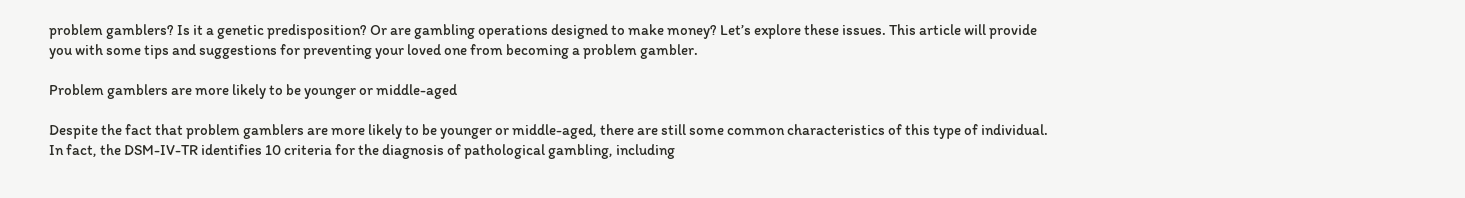problem gamblers? Is it a genetic predisposition? Or are gambling operations designed to make money? Let’s explore these issues. This article will provide you with some tips and suggestions for preventing your loved one from becoming a problem gambler.

Problem gamblers are more likely to be younger or middle-aged

Despite the fact that problem gamblers are more likely to be younger or middle-aged, there are still some common characteristics of this type of individual. In fact, the DSM-IV-TR identifies 10 criteria for the diagnosis of pathological gambling, including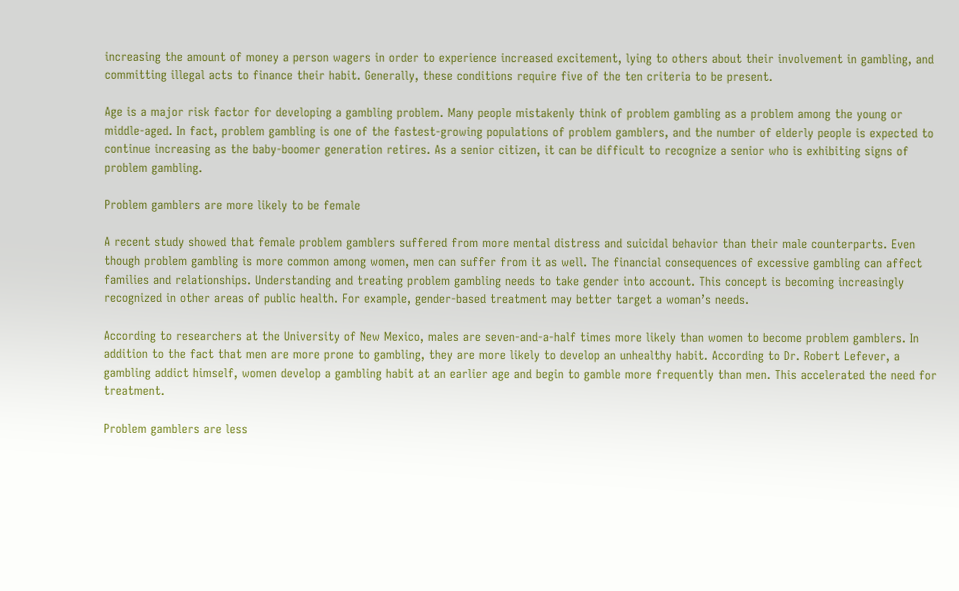increasing the amount of money a person wagers in order to experience increased excitement, lying to others about their involvement in gambling, and committing illegal acts to finance their habit. Generally, these conditions require five of the ten criteria to be present.

Age is a major risk factor for developing a gambling problem. Many people mistakenly think of problem gambling as a problem among the young or middle-aged. In fact, problem gambling is one of the fastest-growing populations of problem gamblers, and the number of elderly people is expected to continue increasing as the baby-boomer generation retires. As a senior citizen, it can be difficult to recognize a senior who is exhibiting signs of problem gambling.

Problem gamblers are more likely to be female

A recent study showed that female problem gamblers suffered from more mental distress and suicidal behavior than their male counterparts. Even though problem gambling is more common among women, men can suffer from it as well. The financial consequences of excessive gambling can affect families and relationships. Understanding and treating problem gambling needs to take gender into account. This concept is becoming increasingly recognized in other areas of public health. For example, gender-based treatment may better target a woman’s needs.

According to researchers at the University of New Mexico, males are seven-and-a-half times more likely than women to become problem gamblers. In addition to the fact that men are more prone to gambling, they are more likely to develop an unhealthy habit. According to Dr. Robert Lefever, a gambling addict himself, women develop a gambling habit at an earlier age and begin to gamble more frequently than men. This accelerated the need for treatment.

Problem gamblers are less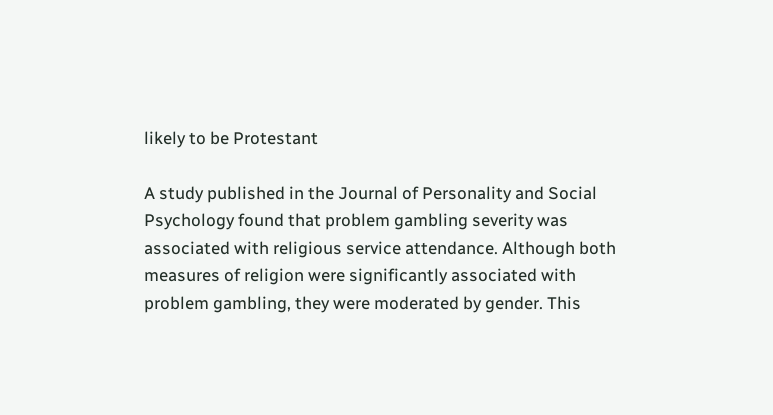likely to be Protestant

A study published in the Journal of Personality and Social Psychology found that problem gambling severity was associated with religious service attendance. Although both measures of religion were significantly associated with problem gambling, they were moderated by gender. This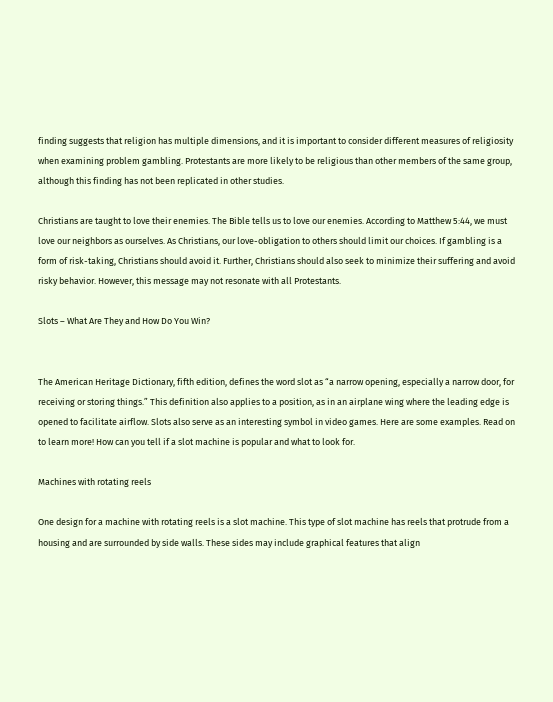finding suggests that religion has multiple dimensions, and it is important to consider different measures of religiosity when examining problem gambling. Protestants are more likely to be religious than other members of the same group, although this finding has not been replicated in other studies.

Christians are taught to love their enemies. The Bible tells us to love our enemies. According to Matthew 5:44, we must love our neighbors as ourselves. As Christians, our love-obligation to others should limit our choices. If gambling is a form of risk-taking, Christians should avoid it. Further, Christians should also seek to minimize their suffering and avoid risky behavior. However, this message may not resonate with all Protestants.

Slots – What Are They and How Do You Win?


The American Heritage Dictionary, fifth edition, defines the word slot as “a narrow opening, especially a narrow door, for receiving or storing things.” This definition also applies to a position, as in an airplane wing where the leading edge is opened to facilitate airflow. Slots also serve as an interesting symbol in video games. Here are some examples. Read on to learn more! How can you tell if a slot machine is popular and what to look for.

Machines with rotating reels

One design for a machine with rotating reels is a slot machine. This type of slot machine has reels that protrude from a housing and are surrounded by side walls. These sides may include graphical features that align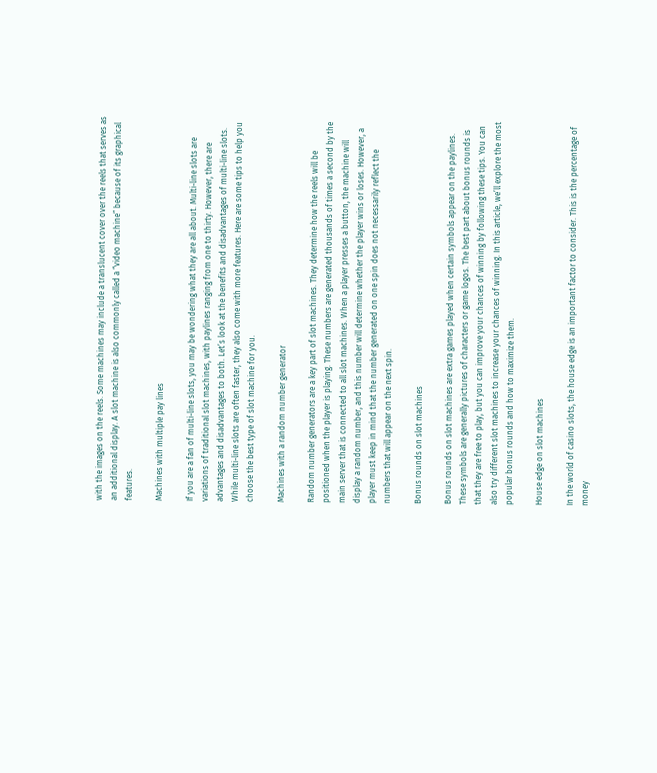with the images on the reels. Some machines may include a translucent cover over the reels that serves as an additional display. A slot machine is also commonly called a “video machine” because of its graphical features.

Machines with multiple pay lines

If you are a fan of multi-line slots, you may be wondering what they are all about. Multi-line slots are variations of traditional slot machines, with paylines ranging from one to thirty. However, there are advantages and disadvantages to both. Let’s look at the benefits and disadvantages of multi-line slots. While multi-line slots are often faster, they also come with more features. Here are some tips to help you choose the best type of slot machine for you.

Machines with a random number generator

Random number generators are a key part of slot machines. They determine how the reels will be positioned when the player is playing. These numbers are generated thousands of times a second by the main server that is connected to all slot machines. When a player presses a button, the machine will display a random number, and this number will determine whether the player wins or loses. However, a player must keep in mind that the number generated on one spin does not necessarily reflect the numbers that will appear on the next spin.

Bonus rounds on slot machines

Bonus rounds on slot machines are extra games played when certain symbols appear on the paylines. These symbols are generally pictures of characters or game logos. The best part about bonus rounds is that they are free to play, but you can improve your chances of winning by following these tips. You can also try different slot machines to increase your chances of winning. In this article, we’ll explore the most popular bonus rounds and how to maximize them.

House edge on slot machines

In the world of casino slots, the house edge is an important factor to consider. This is the percentage of money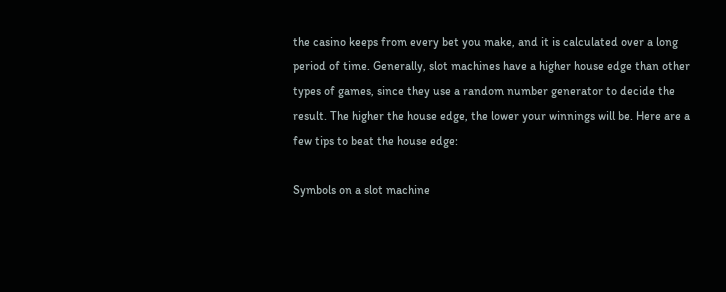the casino keeps from every bet you make, and it is calculated over a long period of time. Generally, slot machines have a higher house edge than other types of games, since they use a random number generator to decide the result. The higher the house edge, the lower your winnings will be. Here are a few tips to beat the house edge:

Symbols on a slot machine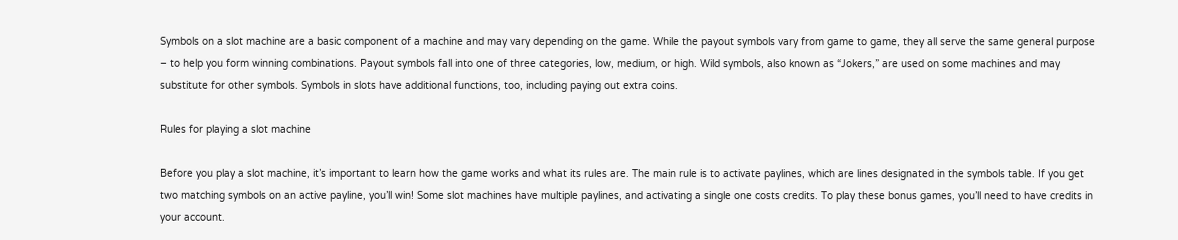Symbols on a slot machine are a basic component of a machine and may vary depending on the game. While the payout symbols vary from game to game, they all serve the same general purpose – to help you form winning combinations. Payout symbols fall into one of three categories, low, medium, or high. Wild symbols, also known as “Jokers,” are used on some machines and may substitute for other symbols. Symbols in slots have additional functions, too, including paying out extra coins.

Rules for playing a slot machine

Before you play a slot machine, it’s important to learn how the game works and what its rules are. The main rule is to activate paylines, which are lines designated in the symbols table. If you get two matching symbols on an active payline, you’ll win! Some slot machines have multiple paylines, and activating a single one costs credits. To play these bonus games, you’ll need to have credits in your account.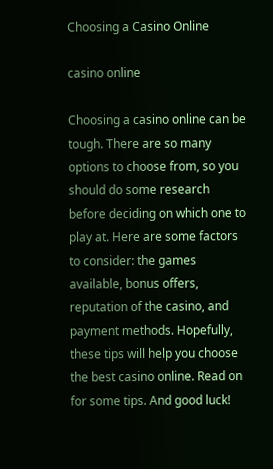Choosing a Casino Online

casino online

Choosing a casino online can be tough. There are so many options to choose from, so you should do some research before deciding on which one to play at. Here are some factors to consider: the games available, bonus offers, reputation of the casino, and payment methods. Hopefully, these tips will help you choose the best casino online. Read on for some tips. And good luck!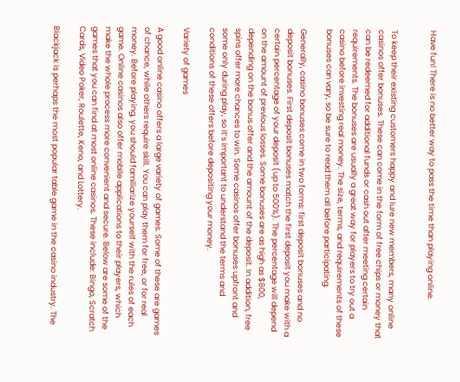Have fun! There is no better way to pass the time than playing online.


To keep their existing customers happy and lure new members, many online casinos offer bonuses. These can come in the form of free chips or money that can be redeemed for additional funds or cash out after meeting certain requirements. The bonuses are usually a great way for players to try out a casino before investing real money. The size, terms, and requirements of these bonuses can vary, so be sure to read them all before participating.

Generally, casino bonuses come in two forms: first deposit bonuses and no deposit bonuses. First deposit bonuses match the first deposit you make with a certain percentage of your deposit (up to 500%). The percentage will depend on the amount of previous losses. Some bonuses are as high as $800, depending on the bonus offer and the amount of the deposit. In addition, free spins offer more chances to win. Some casinos offer bonuses upfront and some only during play, so it’s important to understand the terms and conditions of these offers before depositing your money.

Variety of games

A good online casino offers a large variety of games. Some of these are games of chance, while others require skill. You can play them for free, or for real money. Before playing, you should familiarize yourself with the rules of each game. Online casinos also offer mobile applications to their players, which make the whole process more convenient and secure. Below are some of the games that you can find at most online casinos. These include: Bingo, Scratch Cards, Video Poker, Roulette, Keno, and Lottery.

Blackjack is perhaps the most popular table game in the casino industry. The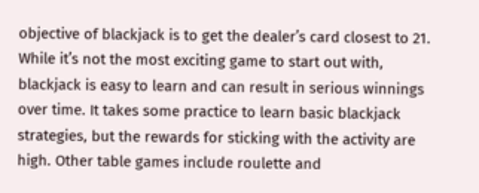objective of blackjack is to get the dealer’s card closest to 21. While it’s not the most exciting game to start out with, blackjack is easy to learn and can result in serious winnings over time. It takes some practice to learn basic blackjack strategies, but the rewards for sticking with the activity are high. Other table games include roulette and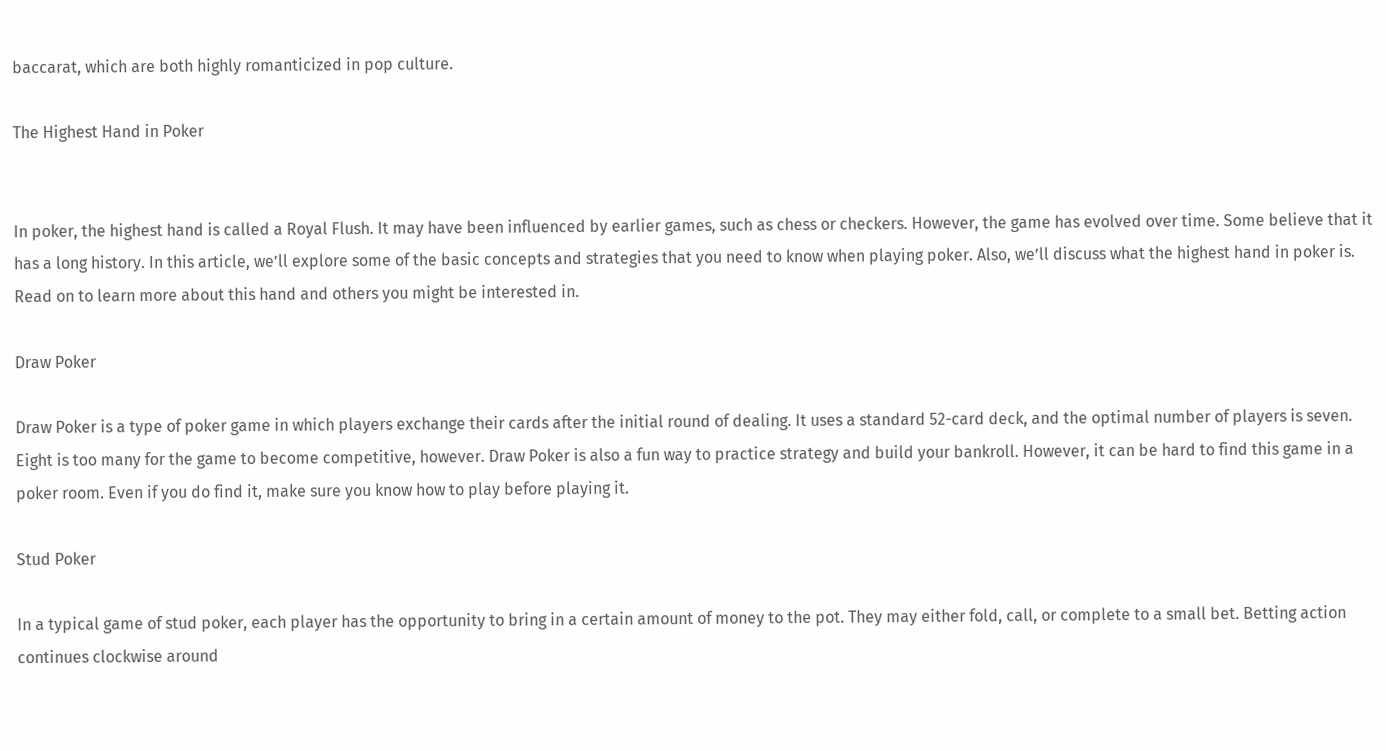baccarat, which are both highly romanticized in pop culture.

The Highest Hand in Poker


In poker, the highest hand is called a Royal Flush. It may have been influenced by earlier games, such as chess or checkers. However, the game has evolved over time. Some believe that it has a long history. In this article, we’ll explore some of the basic concepts and strategies that you need to know when playing poker. Also, we’ll discuss what the highest hand in poker is. Read on to learn more about this hand and others you might be interested in.

Draw Poker

Draw Poker is a type of poker game in which players exchange their cards after the initial round of dealing. It uses a standard 52-card deck, and the optimal number of players is seven. Eight is too many for the game to become competitive, however. Draw Poker is also a fun way to practice strategy and build your bankroll. However, it can be hard to find this game in a poker room. Even if you do find it, make sure you know how to play before playing it.

Stud Poker

In a typical game of stud poker, each player has the opportunity to bring in a certain amount of money to the pot. They may either fold, call, or complete to a small bet. Betting action continues clockwise around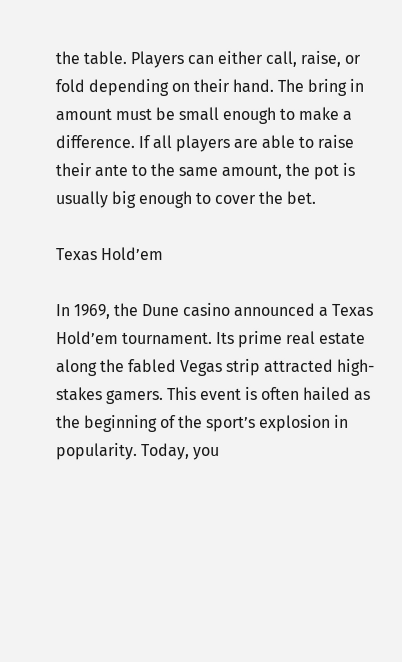the table. Players can either call, raise, or fold depending on their hand. The bring in amount must be small enough to make a difference. If all players are able to raise their ante to the same amount, the pot is usually big enough to cover the bet.

Texas Hold’em

In 1969, the Dune casino announced a Texas Hold’em tournament. Its prime real estate along the fabled Vegas strip attracted high-stakes gamers. This event is often hailed as the beginning of the sport’s explosion in popularity. Today, you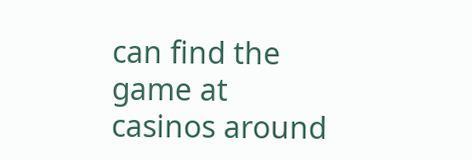can find the game at casinos around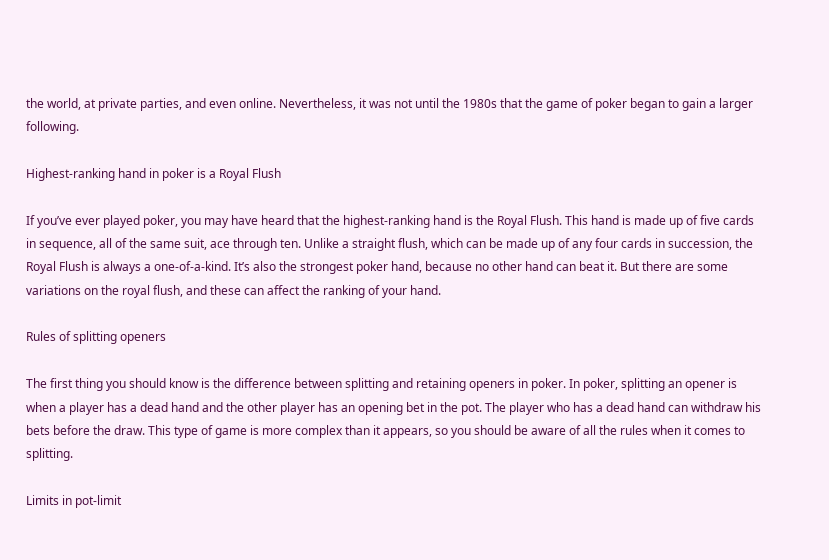the world, at private parties, and even online. Nevertheless, it was not until the 1980s that the game of poker began to gain a larger following.

Highest-ranking hand in poker is a Royal Flush

If you’ve ever played poker, you may have heard that the highest-ranking hand is the Royal Flush. This hand is made up of five cards in sequence, all of the same suit, ace through ten. Unlike a straight flush, which can be made up of any four cards in succession, the Royal Flush is always a one-of-a-kind. It’s also the strongest poker hand, because no other hand can beat it. But there are some variations on the royal flush, and these can affect the ranking of your hand.

Rules of splitting openers

The first thing you should know is the difference between splitting and retaining openers in poker. In poker, splitting an opener is when a player has a dead hand and the other player has an opening bet in the pot. The player who has a dead hand can withdraw his bets before the draw. This type of game is more complex than it appears, so you should be aware of all the rules when it comes to splitting.

Limits in pot-limit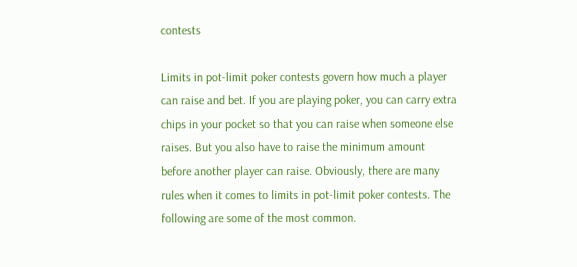contests

Limits in pot-limit poker contests govern how much a player can raise and bet. If you are playing poker, you can carry extra chips in your pocket so that you can raise when someone else raises. But you also have to raise the minimum amount before another player can raise. Obviously, there are many rules when it comes to limits in pot-limit poker contests. The following are some of the most common.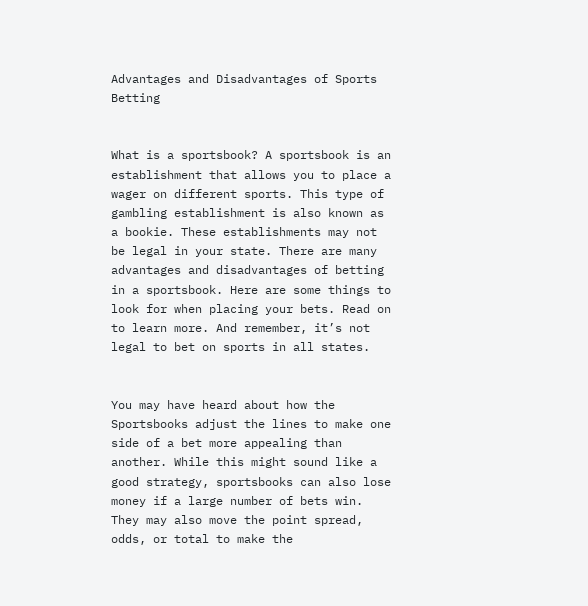Advantages and Disadvantages of Sports Betting


What is a sportsbook? A sportsbook is an establishment that allows you to place a wager on different sports. This type of gambling establishment is also known as a bookie. These establishments may not be legal in your state. There are many advantages and disadvantages of betting in a sportsbook. Here are some things to look for when placing your bets. Read on to learn more. And remember, it’s not legal to bet on sports in all states.


You may have heard about how the Sportsbooks adjust the lines to make one side of a bet more appealing than another. While this might sound like a good strategy, sportsbooks can also lose money if a large number of bets win. They may also move the point spread, odds, or total to make the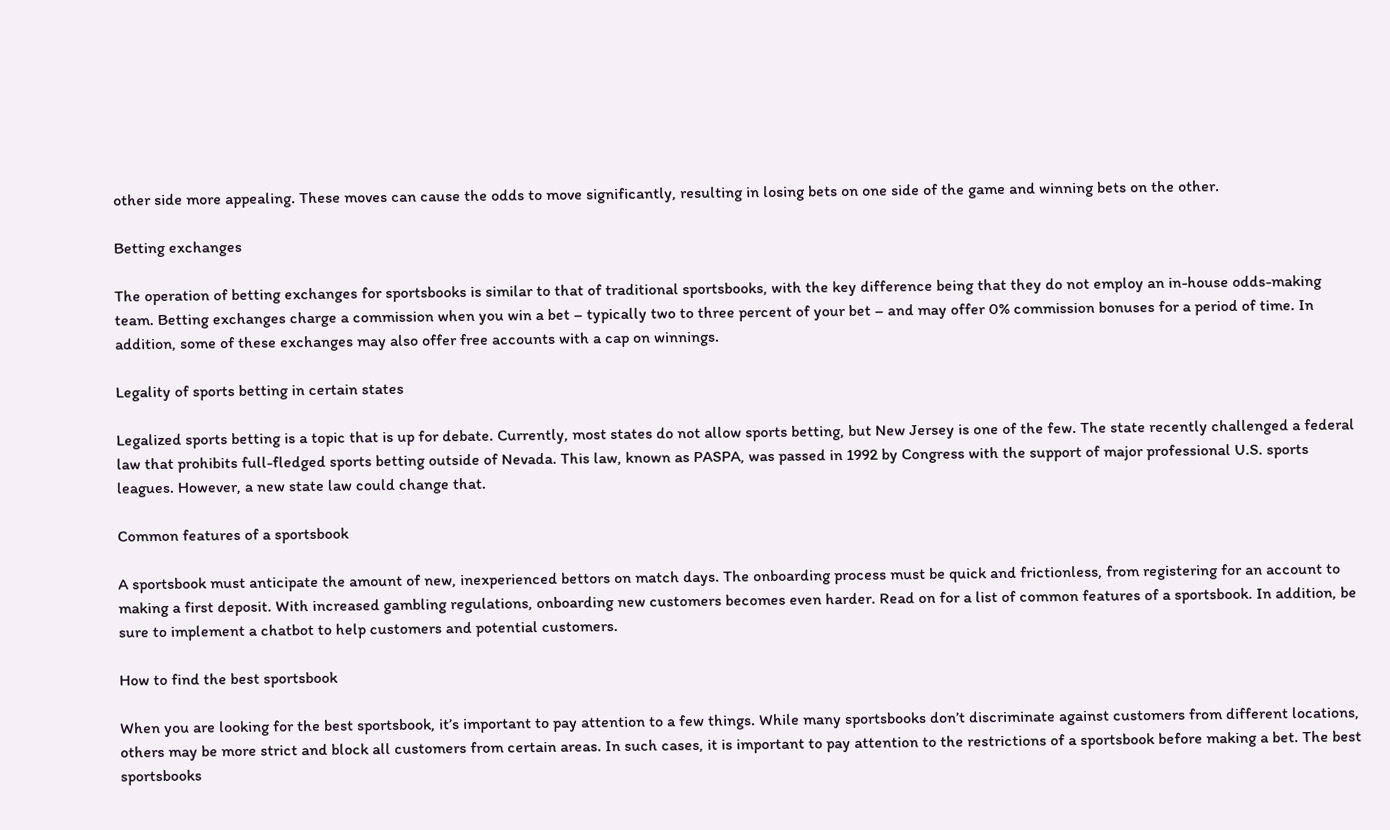other side more appealing. These moves can cause the odds to move significantly, resulting in losing bets on one side of the game and winning bets on the other.

Betting exchanges

The operation of betting exchanges for sportsbooks is similar to that of traditional sportsbooks, with the key difference being that they do not employ an in-house odds-making team. Betting exchanges charge a commission when you win a bet – typically two to three percent of your bet – and may offer 0% commission bonuses for a period of time. In addition, some of these exchanges may also offer free accounts with a cap on winnings.

Legality of sports betting in certain states

Legalized sports betting is a topic that is up for debate. Currently, most states do not allow sports betting, but New Jersey is one of the few. The state recently challenged a federal law that prohibits full-fledged sports betting outside of Nevada. This law, known as PASPA, was passed in 1992 by Congress with the support of major professional U.S. sports leagues. However, a new state law could change that.

Common features of a sportsbook

A sportsbook must anticipate the amount of new, inexperienced bettors on match days. The onboarding process must be quick and frictionless, from registering for an account to making a first deposit. With increased gambling regulations, onboarding new customers becomes even harder. Read on for a list of common features of a sportsbook. In addition, be sure to implement a chatbot to help customers and potential customers.

How to find the best sportsbook

When you are looking for the best sportsbook, it’s important to pay attention to a few things. While many sportsbooks don’t discriminate against customers from different locations, others may be more strict and block all customers from certain areas. In such cases, it is important to pay attention to the restrictions of a sportsbook before making a bet. The best sportsbooks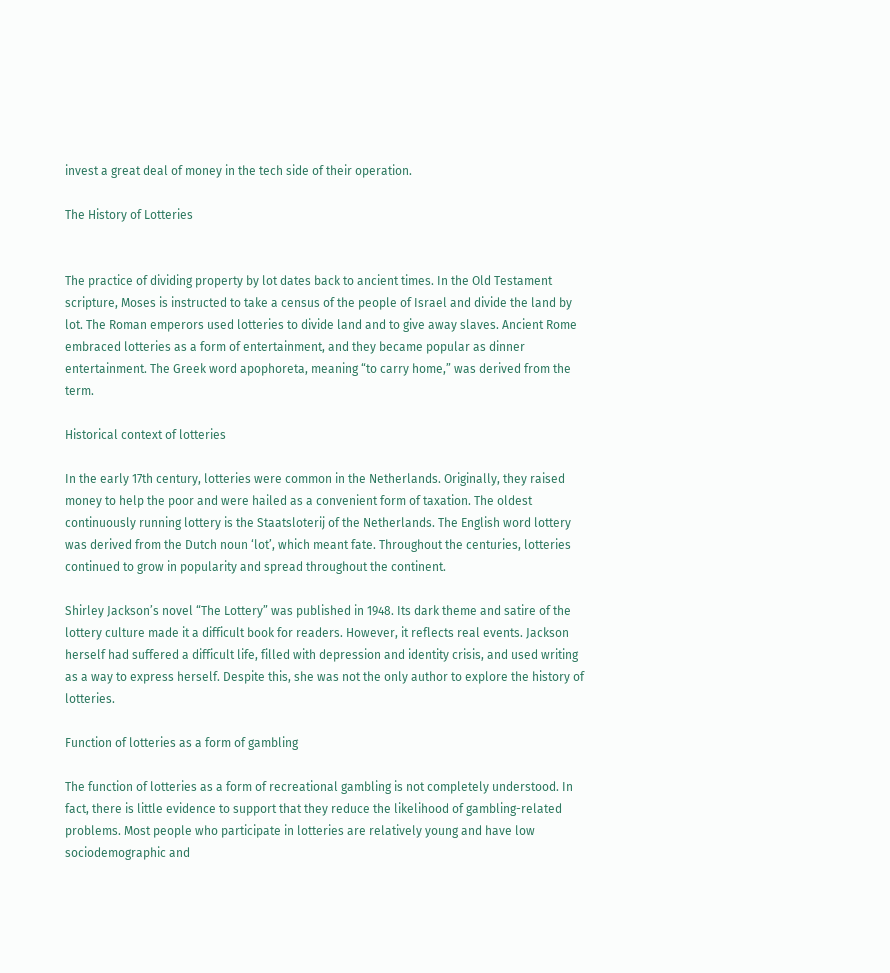invest a great deal of money in the tech side of their operation.

The History of Lotteries


The practice of dividing property by lot dates back to ancient times. In the Old Testament scripture, Moses is instructed to take a census of the people of Israel and divide the land by lot. The Roman emperors used lotteries to divide land and to give away slaves. Ancient Rome embraced lotteries as a form of entertainment, and they became popular as dinner entertainment. The Greek word apophoreta, meaning “to carry home,” was derived from the term.

Historical context of lotteries

In the early 17th century, lotteries were common in the Netherlands. Originally, they raised money to help the poor and were hailed as a convenient form of taxation. The oldest continuously running lottery is the Staatsloterij of the Netherlands. The English word lottery was derived from the Dutch noun ‘lot’, which meant fate. Throughout the centuries, lotteries continued to grow in popularity and spread throughout the continent.

Shirley Jackson’s novel “The Lottery” was published in 1948. Its dark theme and satire of the lottery culture made it a difficult book for readers. However, it reflects real events. Jackson herself had suffered a difficult life, filled with depression and identity crisis, and used writing as a way to express herself. Despite this, she was not the only author to explore the history of lotteries.

Function of lotteries as a form of gambling

The function of lotteries as a form of recreational gambling is not completely understood. In fact, there is little evidence to support that they reduce the likelihood of gambling-related problems. Most people who participate in lotteries are relatively young and have low sociodemographic and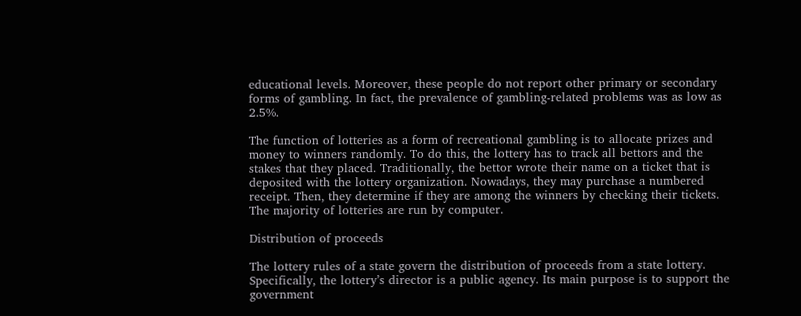educational levels. Moreover, these people do not report other primary or secondary forms of gambling. In fact, the prevalence of gambling-related problems was as low as 2.5%.

The function of lotteries as a form of recreational gambling is to allocate prizes and money to winners randomly. To do this, the lottery has to track all bettors and the stakes that they placed. Traditionally, the bettor wrote their name on a ticket that is deposited with the lottery organization. Nowadays, they may purchase a numbered receipt. Then, they determine if they are among the winners by checking their tickets. The majority of lotteries are run by computer.

Distribution of proceeds

The lottery rules of a state govern the distribution of proceeds from a state lottery. Specifically, the lottery’s director is a public agency. Its main purpose is to support the government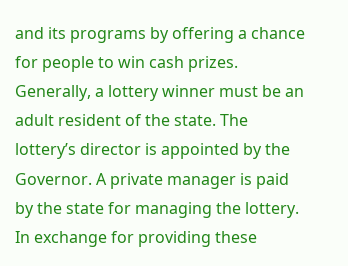and its programs by offering a chance for people to win cash prizes. Generally, a lottery winner must be an adult resident of the state. The lottery’s director is appointed by the Governor. A private manager is paid by the state for managing the lottery. In exchange for providing these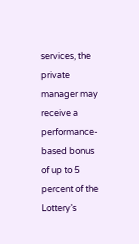services, the private manager may receive a performance-based bonus of up to 5 percent of the Lottery’s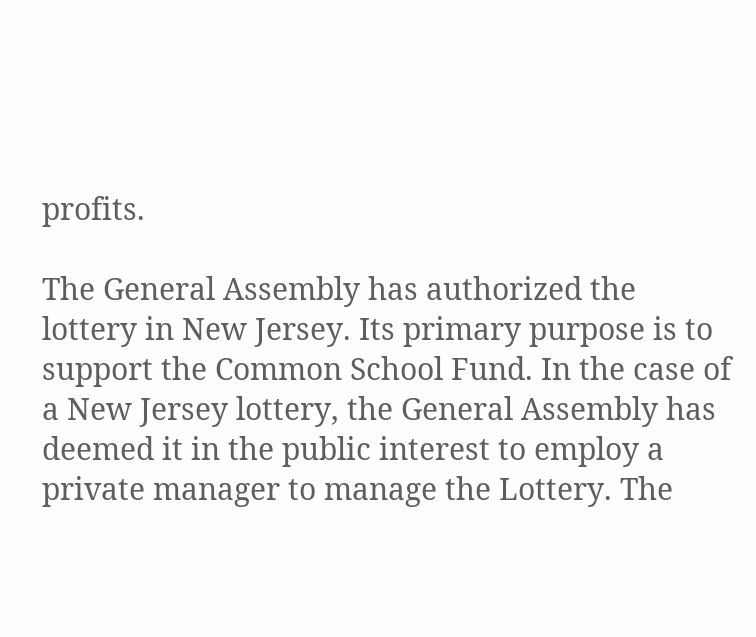profits.

The General Assembly has authorized the lottery in New Jersey. Its primary purpose is to support the Common School Fund. In the case of a New Jersey lottery, the General Assembly has deemed it in the public interest to employ a private manager to manage the Lottery. The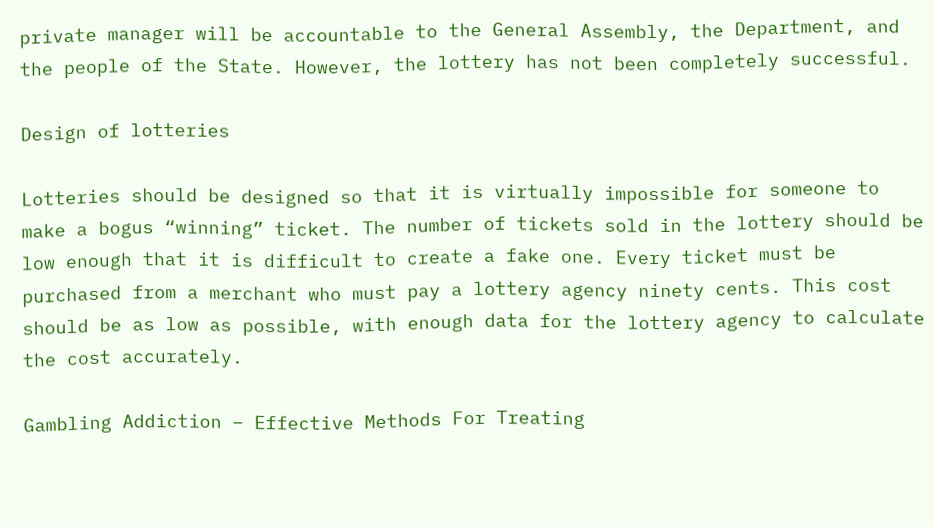private manager will be accountable to the General Assembly, the Department, and the people of the State. However, the lottery has not been completely successful.

Design of lotteries

Lotteries should be designed so that it is virtually impossible for someone to make a bogus “winning” ticket. The number of tickets sold in the lottery should be low enough that it is difficult to create a fake one. Every ticket must be purchased from a merchant who must pay a lottery agency ninety cents. This cost should be as low as possible, with enough data for the lottery agency to calculate the cost accurately.

Gambling Addiction – Effective Methods For Treating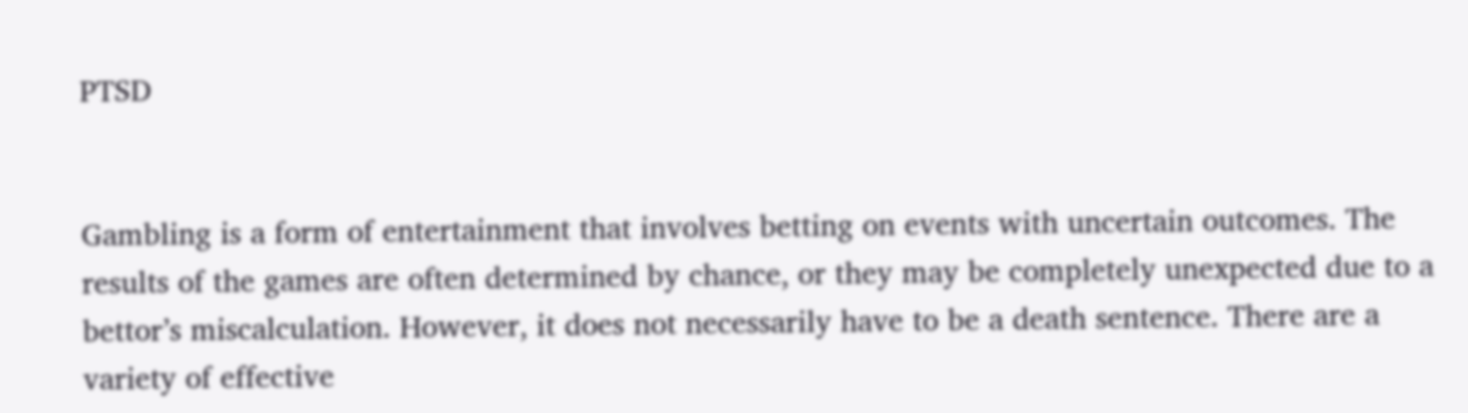PTSD


Gambling is a form of entertainment that involves betting on events with uncertain outcomes. The results of the games are often determined by chance, or they may be completely unexpected due to a bettor’s miscalculation. However, it does not necessarily have to be a death sentence. There are a variety of effective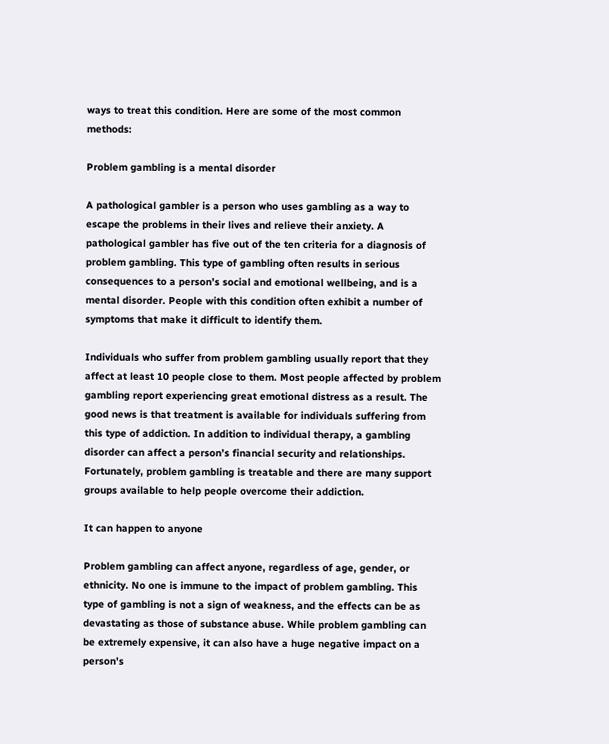ways to treat this condition. Here are some of the most common methods:

Problem gambling is a mental disorder

A pathological gambler is a person who uses gambling as a way to escape the problems in their lives and relieve their anxiety. A pathological gambler has five out of the ten criteria for a diagnosis of problem gambling. This type of gambling often results in serious consequences to a person’s social and emotional wellbeing, and is a mental disorder. People with this condition often exhibit a number of symptoms that make it difficult to identify them.

Individuals who suffer from problem gambling usually report that they affect at least 10 people close to them. Most people affected by problem gambling report experiencing great emotional distress as a result. The good news is that treatment is available for individuals suffering from this type of addiction. In addition to individual therapy, a gambling disorder can affect a person’s financial security and relationships. Fortunately, problem gambling is treatable and there are many support groups available to help people overcome their addiction.

It can happen to anyone

Problem gambling can affect anyone, regardless of age, gender, or ethnicity. No one is immune to the impact of problem gambling. This type of gambling is not a sign of weakness, and the effects can be as devastating as those of substance abuse. While problem gambling can be extremely expensive, it can also have a huge negative impact on a person’s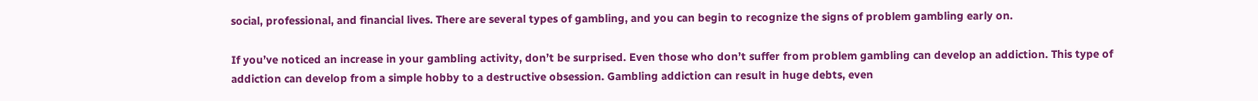social, professional, and financial lives. There are several types of gambling, and you can begin to recognize the signs of problem gambling early on.

If you’ve noticed an increase in your gambling activity, don’t be surprised. Even those who don’t suffer from problem gambling can develop an addiction. This type of addiction can develop from a simple hobby to a destructive obsession. Gambling addiction can result in huge debts, even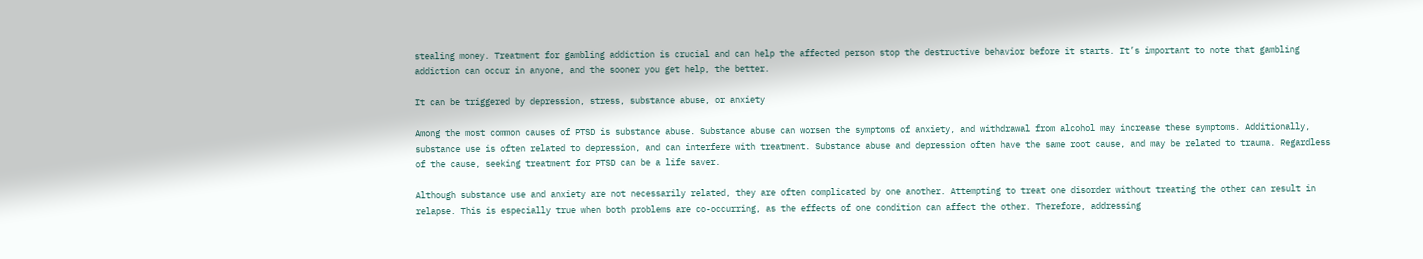stealing money. Treatment for gambling addiction is crucial and can help the affected person stop the destructive behavior before it starts. It’s important to note that gambling addiction can occur in anyone, and the sooner you get help, the better.

It can be triggered by depression, stress, substance abuse, or anxiety

Among the most common causes of PTSD is substance abuse. Substance abuse can worsen the symptoms of anxiety, and withdrawal from alcohol may increase these symptoms. Additionally, substance use is often related to depression, and can interfere with treatment. Substance abuse and depression often have the same root cause, and may be related to trauma. Regardless of the cause, seeking treatment for PTSD can be a life saver.

Although substance use and anxiety are not necessarily related, they are often complicated by one another. Attempting to treat one disorder without treating the other can result in relapse. This is especially true when both problems are co-occurring, as the effects of one condition can affect the other. Therefore, addressing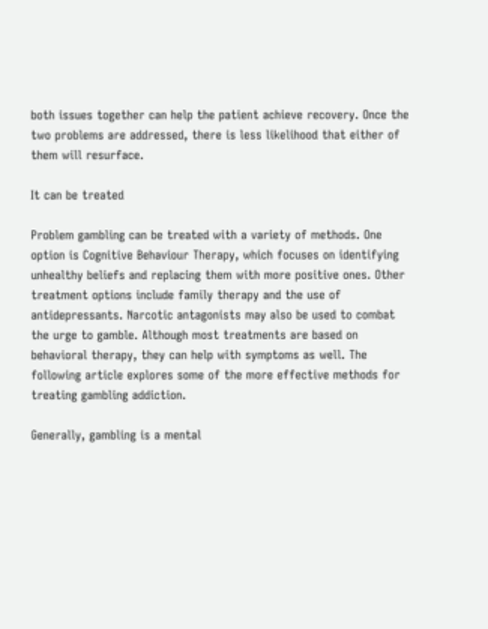both issues together can help the patient achieve recovery. Once the two problems are addressed, there is less likelihood that either of them will resurface.

It can be treated

Problem gambling can be treated with a variety of methods. One option is Cognitive Behaviour Therapy, which focuses on identifying unhealthy beliefs and replacing them with more positive ones. Other treatment options include family therapy and the use of antidepressants. Narcotic antagonists may also be used to combat the urge to gamble. Although most treatments are based on behavioral therapy, they can help with symptoms as well. The following article explores some of the more effective methods for treating gambling addiction.

Generally, gambling is a mental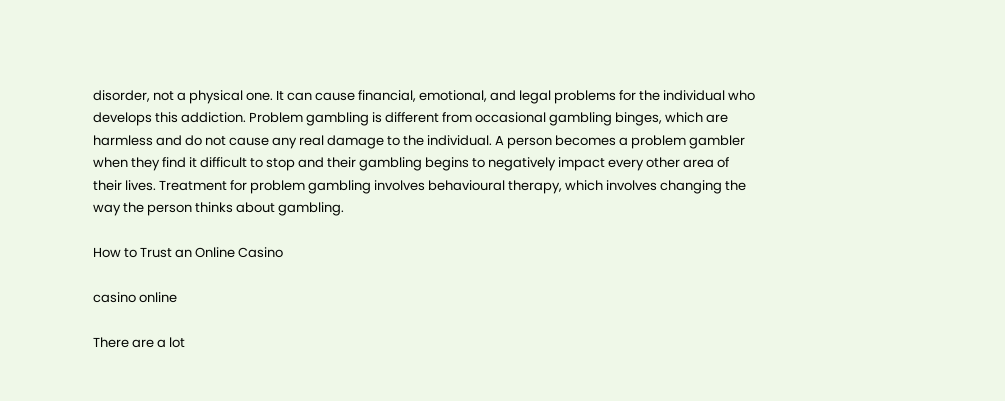disorder, not a physical one. It can cause financial, emotional, and legal problems for the individual who develops this addiction. Problem gambling is different from occasional gambling binges, which are harmless and do not cause any real damage to the individual. A person becomes a problem gambler when they find it difficult to stop and their gambling begins to negatively impact every other area of their lives. Treatment for problem gambling involves behavioural therapy, which involves changing the way the person thinks about gambling.

How to Trust an Online Casino

casino online

There are a lot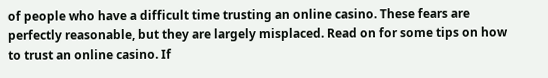of people who have a difficult time trusting an online casino. These fears are perfectly reasonable, but they are largely misplaced. Read on for some tips on how to trust an online casino. If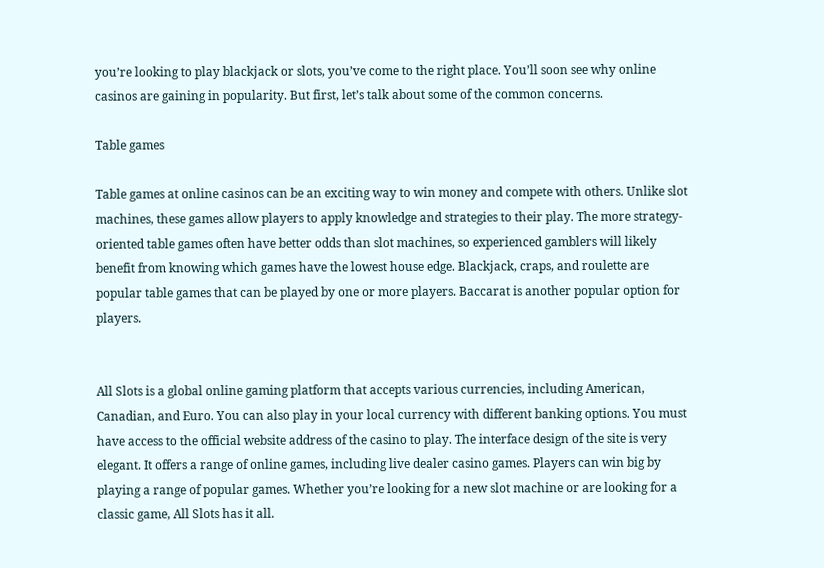you’re looking to play blackjack or slots, you’ve come to the right place. You’ll soon see why online casinos are gaining in popularity. But first, let’s talk about some of the common concerns.

Table games

Table games at online casinos can be an exciting way to win money and compete with others. Unlike slot machines, these games allow players to apply knowledge and strategies to their play. The more strategy-oriented table games often have better odds than slot machines, so experienced gamblers will likely benefit from knowing which games have the lowest house edge. Blackjack, craps, and roulette are popular table games that can be played by one or more players. Baccarat is another popular option for players.


All Slots is a global online gaming platform that accepts various currencies, including American, Canadian, and Euro. You can also play in your local currency with different banking options. You must have access to the official website address of the casino to play. The interface design of the site is very elegant. It offers a range of online games, including live dealer casino games. Players can win big by playing a range of popular games. Whether you’re looking for a new slot machine or are looking for a classic game, All Slots has it all.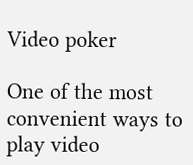Video poker

One of the most convenient ways to play video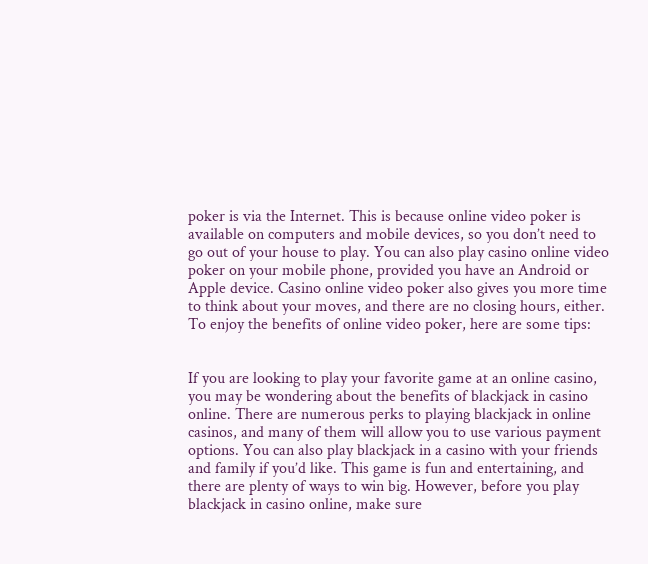poker is via the Internet. This is because online video poker is available on computers and mobile devices, so you don’t need to go out of your house to play. You can also play casino online video poker on your mobile phone, provided you have an Android or Apple device. Casino online video poker also gives you more time to think about your moves, and there are no closing hours, either. To enjoy the benefits of online video poker, here are some tips:


If you are looking to play your favorite game at an online casino, you may be wondering about the benefits of blackjack in casino online. There are numerous perks to playing blackjack in online casinos, and many of them will allow you to use various payment options. You can also play blackjack in a casino with your friends and family if you’d like. This game is fun and entertaining, and there are plenty of ways to win big. However, before you play blackjack in casino online, make sure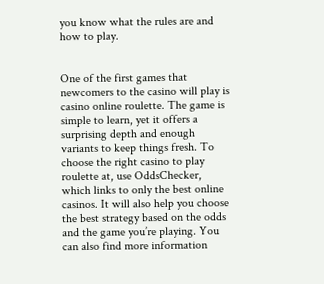you know what the rules are and how to play.


One of the first games that newcomers to the casino will play is casino online roulette. The game is simple to learn, yet it offers a surprising depth and enough variants to keep things fresh. To choose the right casino to play roulette at, use OddsChecker, which links to only the best online casinos. It will also help you choose the best strategy based on the odds and the game you’re playing. You can also find more information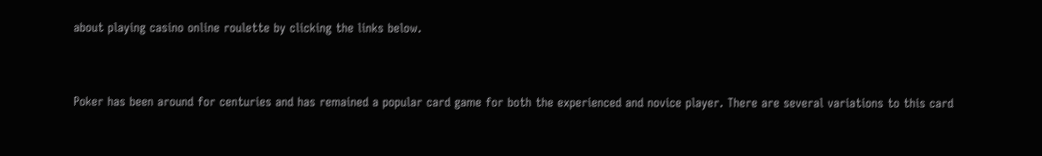about playing casino online roulette by clicking the links below.


Poker has been around for centuries and has remained a popular card game for both the experienced and novice player. There are several variations to this card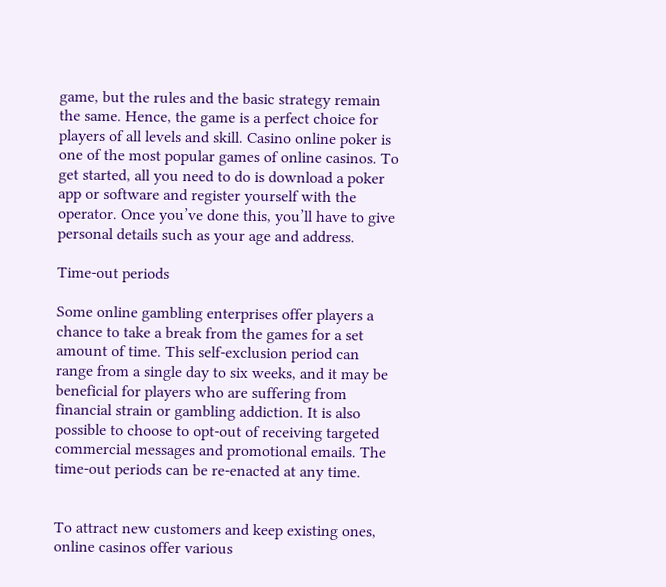game, but the rules and the basic strategy remain the same. Hence, the game is a perfect choice for players of all levels and skill. Casino online poker is one of the most popular games of online casinos. To get started, all you need to do is download a poker app or software and register yourself with the operator. Once you’ve done this, you’ll have to give personal details such as your age and address.

Time-out periods

Some online gambling enterprises offer players a chance to take a break from the games for a set amount of time. This self-exclusion period can range from a single day to six weeks, and it may be beneficial for players who are suffering from financial strain or gambling addiction. It is also possible to choose to opt-out of receiving targeted commercial messages and promotional emails. The time-out periods can be re-enacted at any time.


To attract new customers and keep existing ones, online casinos offer various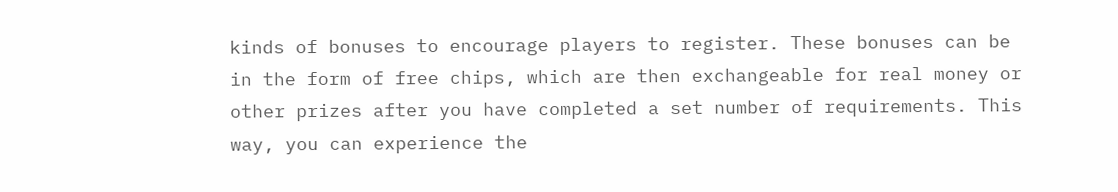kinds of bonuses to encourage players to register. These bonuses can be in the form of free chips, which are then exchangeable for real money or other prizes after you have completed a set number of requirements. This way, you can experience the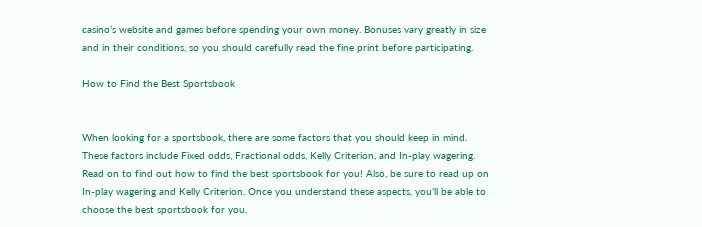casino’s website and games before spending your own money. Bonuses vary greatly in size and in their conditions, so you should carefully read the fine print before participating.

How to Find the Best Sportsbook


When looking for a sportsbook, there are some factors that you should keep in mind. These factors include Fixed odds, Fractional odds, Kelly Criterion, and In-play wagering. Read on to find out how to find the best sportsbook for you! Also, be sure to read up on In-play wagering and Kelly Criterion. Once you understand these aspects, you’ll be able to choose the best sportsbook for you.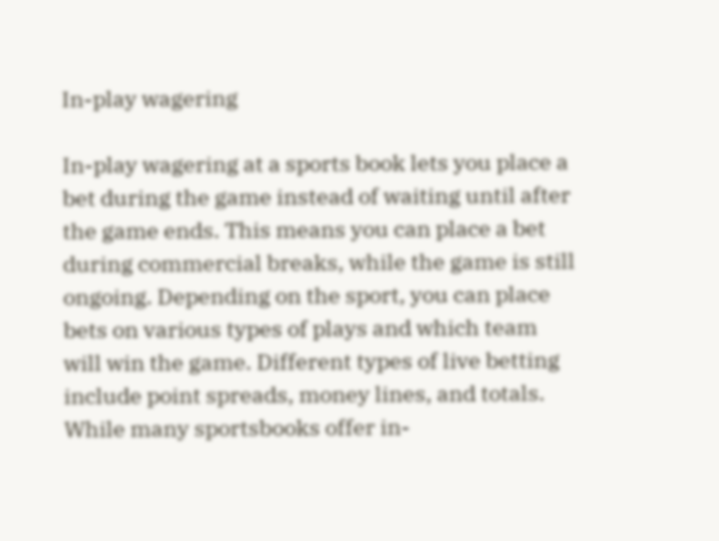In-play wagering

In-play wagering at a sports book lets you place a bet during the game instead of waiting until after the game ends. This means you can place a bet during commercial breaks, while the game is still ongoing. Depending on the sport, you can place bets on various types of plays and which team will win the game. Different types of live betting include point spreads, money lines, and totals. While many sportsbooks offer in-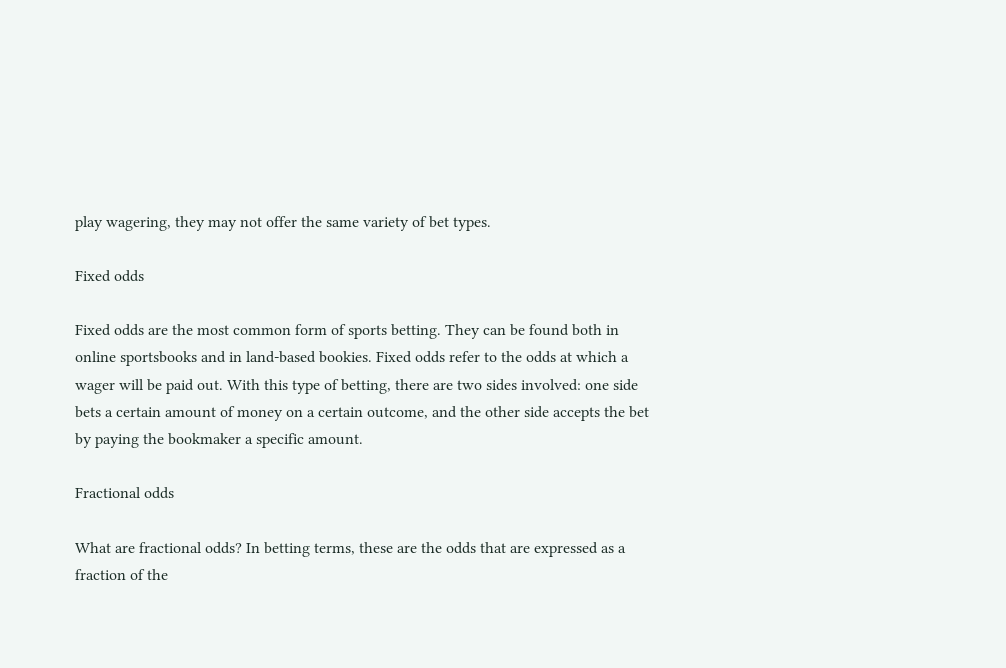play wagering, they may not offer the same variety of bet types.

Fixed odds

Fixed odds are the most common form of sports betting. They can be found both in online sportsbooks and in land-based bookies. Fixed odds refer to the odds at which a wager will be paid out. With this type of betting, there are two sides involved: one side bets a certain amount of money on a certain outcome, and the other side accepts the bet by paying the bookmaker a specific amount.

Fractional odds

What are fractional odds? In betting terms, these are the odds that are expressed as a fraction of the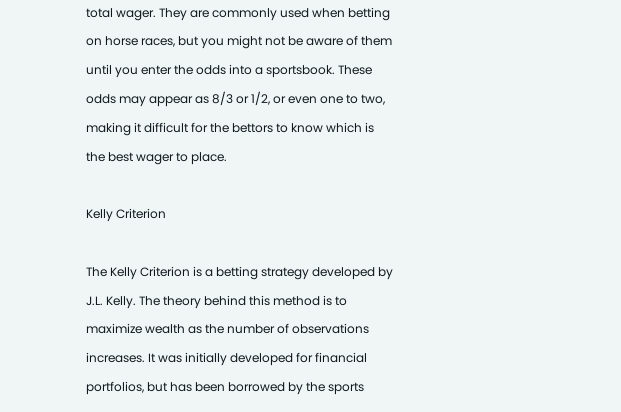total wager. They are commonly used when betting on horse races, but you might not be aware of them until you enter the odds into a sportsbook. These odds may appear as 8/3 or 1/2, or even one to two, making it difficult for the bettors to know which is the best wager to place.

Kelly Criterion

The Kelly Criterion is a betting strategy developed by J.L. Kelly. The theory behind this method is to maximize wealth as the number of observations increases. It was initially developed for financial portfolios, but has been borrowed by the sports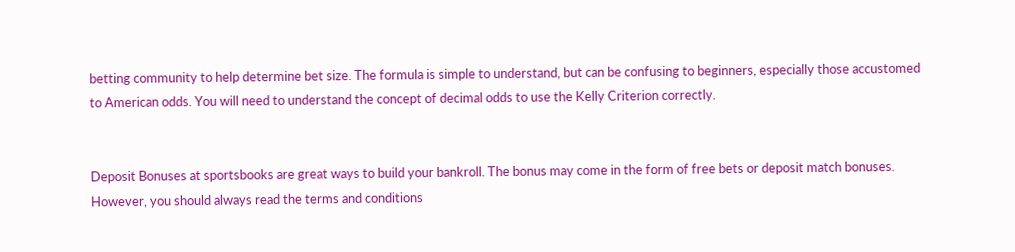betting community to help determine bet size. The formula is simple to understand, but can be confusing to beginners, especially those accustomed to American odds. You will need to understand the concept of decimal odds to use the Kelly Criterion correctly.


Deposit Bonuses at sportsbooks are great ways to build your bankroll. The bonus may come in the form of free bets or deposit match bonuses. However, you should always read the terms and conditions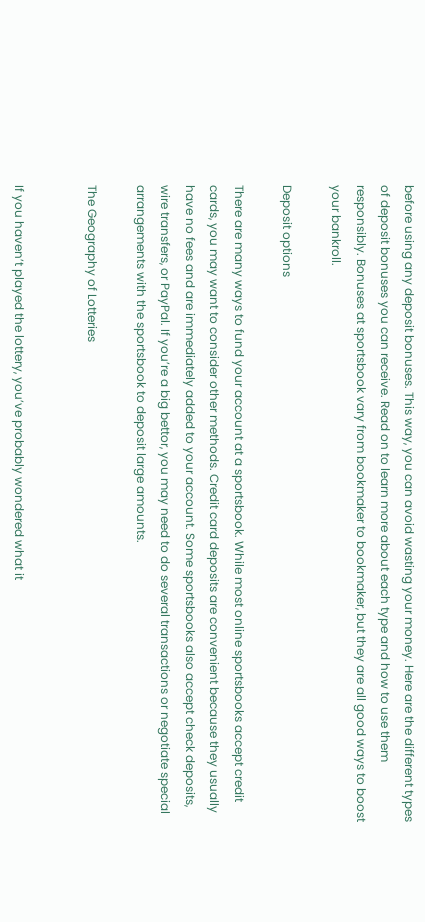before using any deposit bonuses. This way, you can avoid wasting your money. Here are the different types of deposit bonuses you can receive. Read on to learn more about each type and how to use them responsibly. Bonuses at sportsbook vary from bookmaker to bookmaker, but they are all good ways to boost your bankroll.

Deposit options

There are many ways to fund your account at a sportsbook. While most online sportsbooks accept credit cards, you may want to consider other methods. Credit card deposits are convenient because they usually have no fees and are immediately added to your account. Some sportsbooks also accept check deposits, wire transfers, or PayPal. If you’re a big bettor, you may need to do several transactions or negotiate special arrangements with the sportsbook to deposit large amounts.

The Geography of Lotteries


If you haven’t played the lottery, you’ve probably wondered what it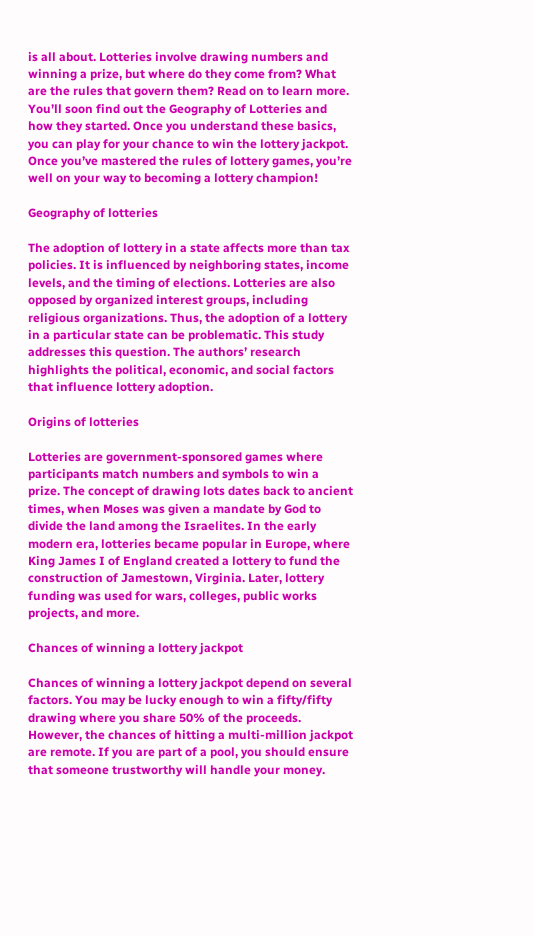is all about. Lotteries involve drawing numbers and winning a prize, but where do they come from? What are the rules that govern them? Read on to learn more. You’ll soon find out the Geography of Lotteries and how they started. Once you understand these basics, you can play for your chance to win the lottery jackpot. Once you’ve mastered the rules of lottery games, you’re well on your way to becoming a lottery champion!

Geography of lotteries

The adoption of lottery in a state affects more than tax policies. It is influenced by neighboring states, income levels, and the timing of elections. Lotteries are also opposed by organized interest groups, including religious organizations. Thus, the adoption of a lottery in a particular state can be problematic. This study addresses this question. The authors’ research highlights the political, economic, and social factors that influence lottery adoption.

Origins of lotteries

Lotteries are government-sponsored games where participants match numbers and symbols to win a prize. The concept of drawing lots dates back to ancient times, when Moses was given a mandate by God to divide the land among the Israelites. In the early modern era, lotteries became popular in Europe, where King James I of England created a lottery to fund the construction of Jamestown, Virginia. Later, lottery funding was used for wars, colleges, public works projects, and more.

Chances of winning a lottery jackpot

Chances of winning a lottery jackpot depend on several factors. You may be lucky enough to win a fifty/fifty drawing where you share 50% of the proceeds. However, the chances of hitting a multi-million jackpot are remote. If you are part of a pool, you should ensure that someone trustworthy will handle your money.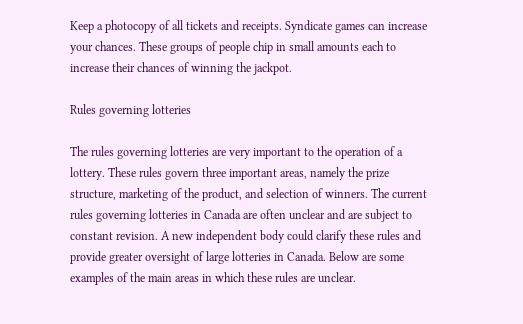Keep a photocopy of all tickets and receipts. Syndicate games can increase your chances. These groups of people chip in small amounts each to increase their chances of winning the jackpot.

Rules governing lotteries

The rules governing lotteries are very important to the operation of a lottery. These rules govern three important areas, namely the prize structure, marketing of the product, and selection of winners. The current rules governing lotteries in Canada are often unclear and are subject to constant revision. A new independent body could clarify these rules and provide greater oversight of large lotteries in Canada. Below are some examples of the main areas in which these rules are unclear.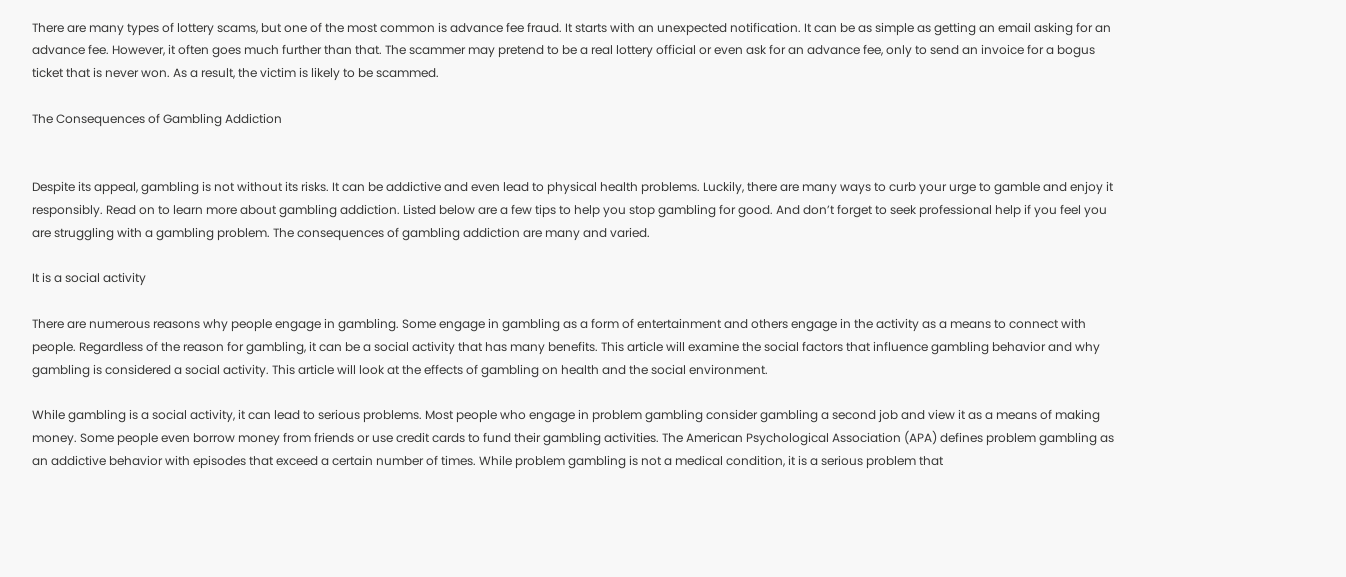There are many types of lottery scams, but one of the most common is advance fee fraud. It starts with an unexpected notification. It can be as simple as getting an email asking for an advance fee. However, it often goes much further than that. The scammer may pretend to be a real lottery official or even ask for an advance fee, only to send an invoice for a bogus ticket that is never won. As a result, the victim is likely to be scammed.

The Consequences of Gambling Addiction


Despite its appeal, gambling is not without its risks. It can be addictive and even lead to physical health problems. Luckily, there are many ways to curb your urge to gamble and enjoy it responsibly. Read on to learn more about gambling addiction. Listed below are a few tips to help you stop gambling for good. And don’t forget to seek professional help if you feel you are struggling with a gambling problem. The consequences of gambling addiction are many and varied.

It is a social activity

There are numerous reasons why people engage in gambling. Some engage in gambling as a form of entertainment and others engage in the activity as a means to connect with people. Regardless of the reason for gambling, it can be a social activity that has many benefits. This article will examine the social factors that influence gambling behavior and why gambling is considered a social activity. This article will look at the effects of gambling on health and the social environment.

While gambling is a social activity, it can lead to serious problems. Most people who engage in problem gambling consider gambling a second job and view it as a means of making money. Some people even borrow money from friends or use credit cards to fund their gambling activities. The American Psychological Association (APA) defines problem gambling as an addictive behavior with episodes that exceed a certain number of times. While problem gambling is not a medical condition, it is a serious problem that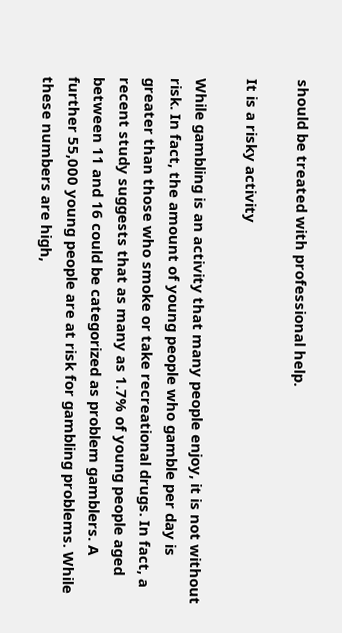should be treated with professional help.

It is a risky activity

While gambling is an activity that many people enjoy, it is not without risk. In fact, the amount of young people who gamble per day is greater than those who smoke or take recreational drugs. In fact, a recent study suggests that as many as 1.7% of young people aged between 11 and 16 could be categorized as problem gamblers. A further 55,000 young people are at risk for gambling problems. While these numbers are high,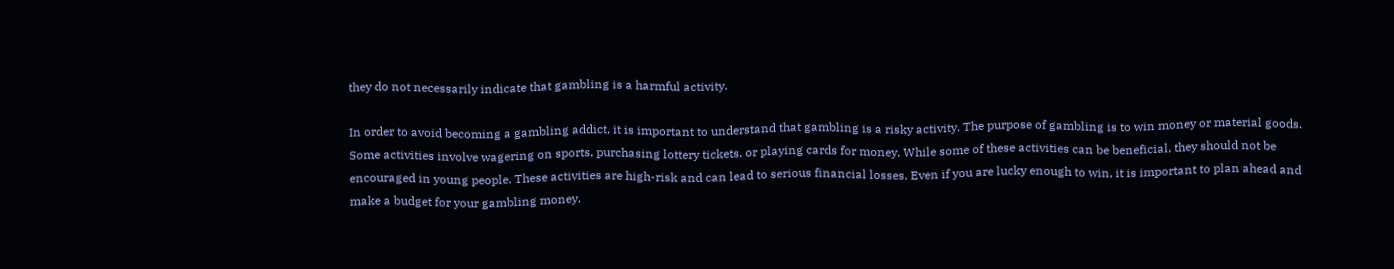they do not necessarily indicate that gambling is a harmful activity.

In order to avoid becoming a gambling addict, it is important to understand that gambling is a risky activity. The purpose of gambling is to win money or material goods. Some activities involve wagering on sports, purchasing lottery tickets, or playing cards for money. While some of these activities can be beneficial, they should not be encouraged in young people. These activities are high-risk and can lead to serious financial losses. Even if you are lucky enough to win, it is important to plan ahead and make a budget for your gambling money.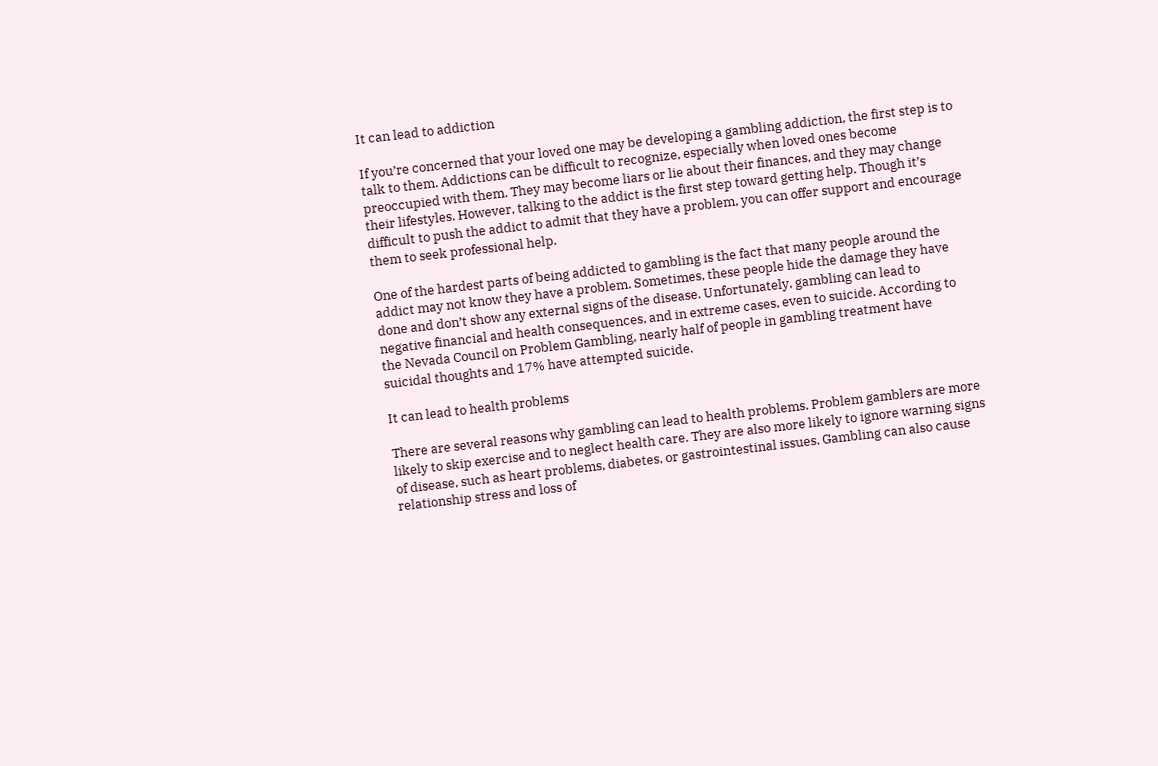It can lead to addiction

If you’re concerned that your loved one may be developing a gambling addiction, the first step is to talk to them. Addictions can be difficult to recognize, especially when loved ones become preoccupied with them. They may become liars or lie about their finances, and they may change their lifestyles. However, talking to the addict is the first step toward getting help. Though it’s difficult to push the addict to admit that they have a problem, you can offer support and encourage them to seek professional help.

One of the hardest parts of being addicted to gambling is the fact that many people around the addict may not know they have a problem. Sometimes, these people hide the damage they have done and don’t show any external signs of the disease. Unfortunately, gambling can lead to negative financial and health consequences, and in extreme cases, even to suicide. According to the Nevada Council on Problem Gambling, nearly half of people in gambling treatment have suicidal thoughts and 17% have attempted suicide.

It can lead to health problems

There are several reasons why gambling can lead to health problems. Problem gamblers are more likely to skip exercise and to neglect health care. They are also more likely to ignore warning signs of disease, such as heart problems, diabetes, or gastrointestinal issues. Gambling can also cause relationship stress and loss of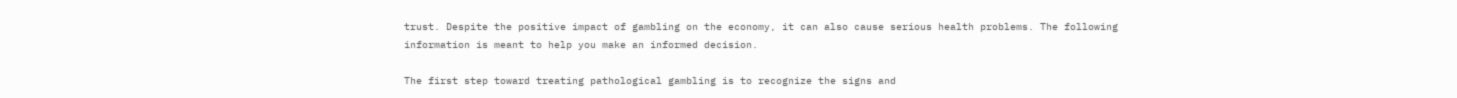trust. Despite the positive impact of gambling on the economy, it can also cause serious health problems. The following information is meant to help you make an informed decision.

The first step toward treating pathological gambling is to recognize the signs and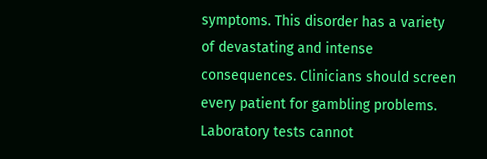symptoms. This disorder has a variety of devastating and intense consequences. Clinicians should screen every patient for gambling problems. Laboratory tests cannot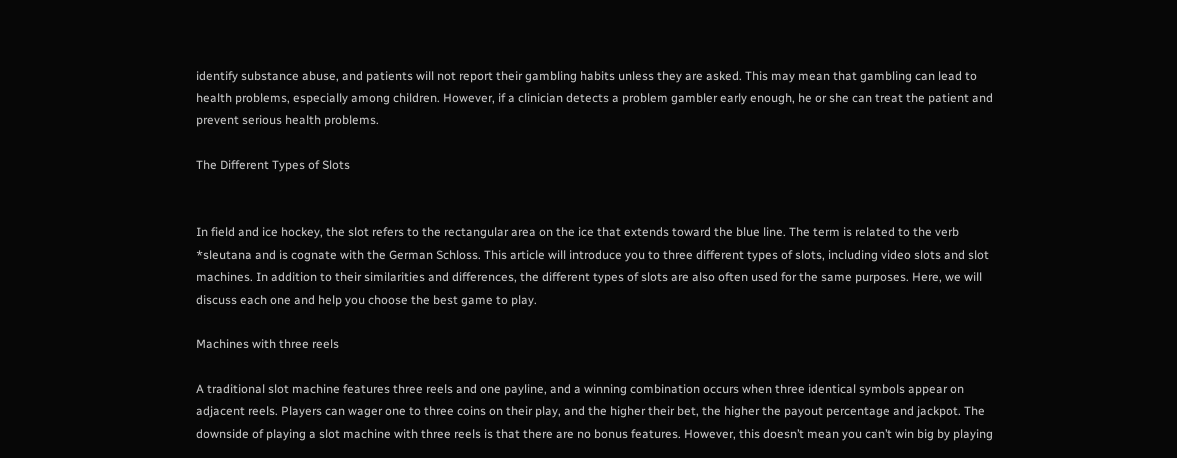identify substance abuse, and patients will not report their gambling habits unless they are asked. This may mean that gambling can lead to health problems, especially among children. However, if a clinician detects a problem gambler early enough, he or she can treat the patient and prevent serious health problems.

The Different Types of Slots


In field and ice hockey, the slot refers to the rectangular area on the ice that extends toward the blue line. The term is related to the verb *sleutana and is cognate with the German Schloss. This article will introduce you to three different types of slots, including video slots and slot machines. In addition to their similarities and differences, the different types of slots are also often used for the same purposes. Here, we will discuss each one and help you choose the best game to play.

Machines with three reels

A traditional slot machine features three reels and one payline, and a winning combination occurs when three identical symbols appear on adjacent reels. Players can wager one to three coins on their play, and the higher their bet, the higher the payout percentage and jackpot. The downside of playing a slot machine with three reels is that there are no bonus features. However, this doesn’t mean you can’t win big by playing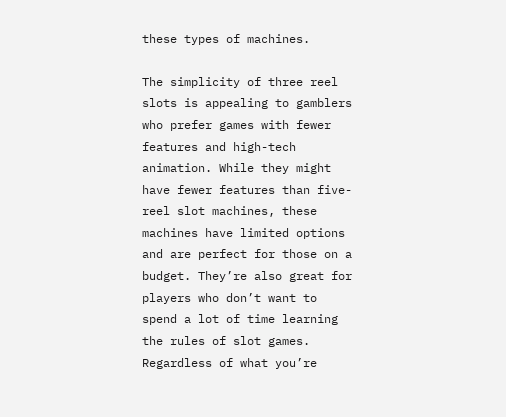these types of machines.

The simplicity of three reel slots is appealing to gamblers who prefer games with fewer features and high-tech animation. While they might have fewer features than five-reel slot machines, these machines have limited options and are perfect for those on a budget. They’re also great for players who don’t want to spend a lot of time learning the rules of slot games. Regardless of what you’re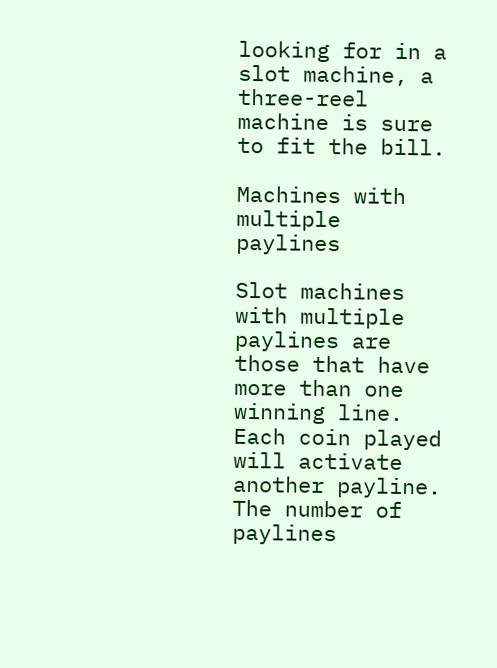looking for in a slot machine, a three-reel machine is sure to fit the bill.

Machines with multiple paylines

Slot machines with multiple paylines are those that have more than one winning line. Each coin played will activate another payline. The number of paylines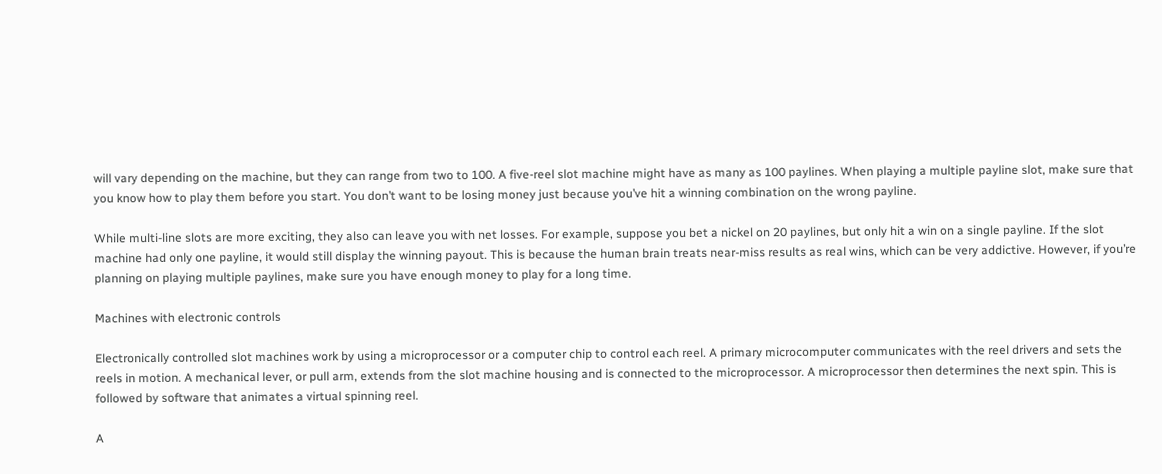will vary depending on the machine, but they can range from two to 100. A five-reel slot machine might have as many as 100 paylines. When playing a multiple payline slot, make sure that you know how to play them before you start. You don’t want to be losing money just because you’ve hit a winning combination on the wrong payline.

While multi-line slots are more exciting, they also can leave you with net losses. For example, suppose you bet a nickel on 20 paylines, but only hit a win on a single payline. If the slot machine had only one payline, it would still display the winning payout. This is because the human brain treats near-miss results as real wins, which can be very addictive. However, if you’re planning on playing multiple paylines, make sure you have enough money to play for a long time.

Machines with electronic controls

Electronically controlled slot machines work by using a microprocessor or a computer chip to control each reel. A primary microcomputer communicates with the reel drivers and sets the reels in motion. A mechanical lever, or pull arm, extends from the slot machine housing and is connected to the microprocessor. A microprocessor then determines the next spin. This is followed by software that animates a virtual spinning reel.

A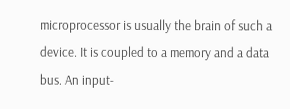microprocessor is usually the brain of such a device. It is coupled to a memory and a data bus. An input-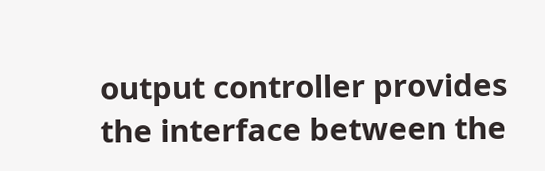output controller provides the interface between the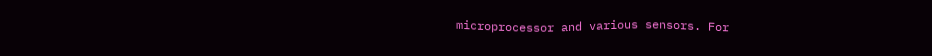microprocessor and various sensors. For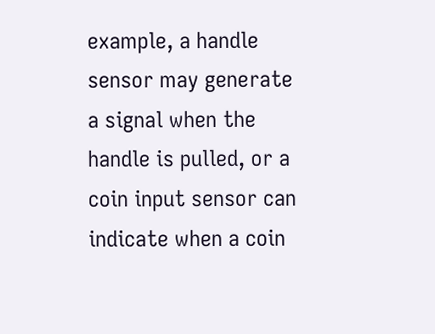example, a handle sensor may generate a signal when the handle is pulled, or a coin input sensor can indicate when a coin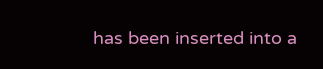has been inserted into a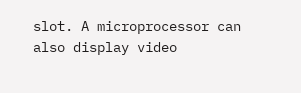slot. A microprocessor can also display video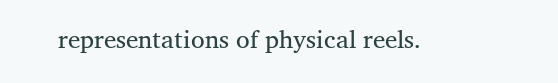representations of physical reels.